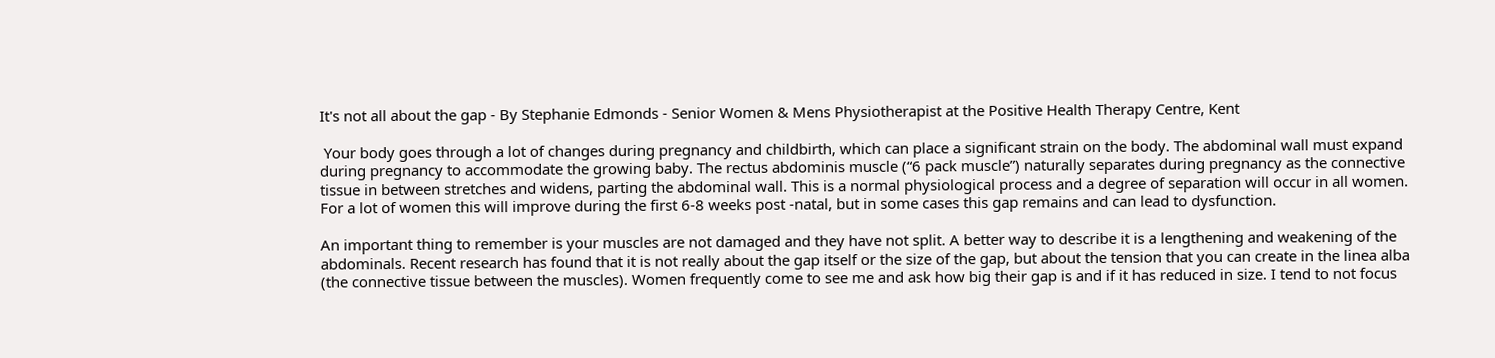It's not all about the gap - By Stephanie Edmonds - Senior Women & Mens Physiotherapist at the Positive Health Therapy Centre, Kent

 Your body goes through a lot of changes during pregnancy and childbirth, which can place a significant strain on the body. The abdominal wall must expand during pregnancy to accommodate the growing baby. The rectus abdominis muscle (“6 pack muscle”) naturally separates during pregnancy as the connective tissue in between stretches and widens, parting the abdominal wall. This is a normal physiological process and a degree of separation will occur in all women. For a lot of women this will improve during the first 6-8 weeks post -natal, but in some cases this gap remains and can lead to dysfunction.

An important thing to remember is your muscles are not damaged and they have not split. A better way to describe it is a lengthening and weakening of the abdominals. Recent research has found that it is not really about the gap itself or the size of the gap, but about the tension that you can create in the linea alba (the connective tissue between the muscles). Women frequently come to see me and ask how big their gap is and if it has reduced in size. I tend to not focus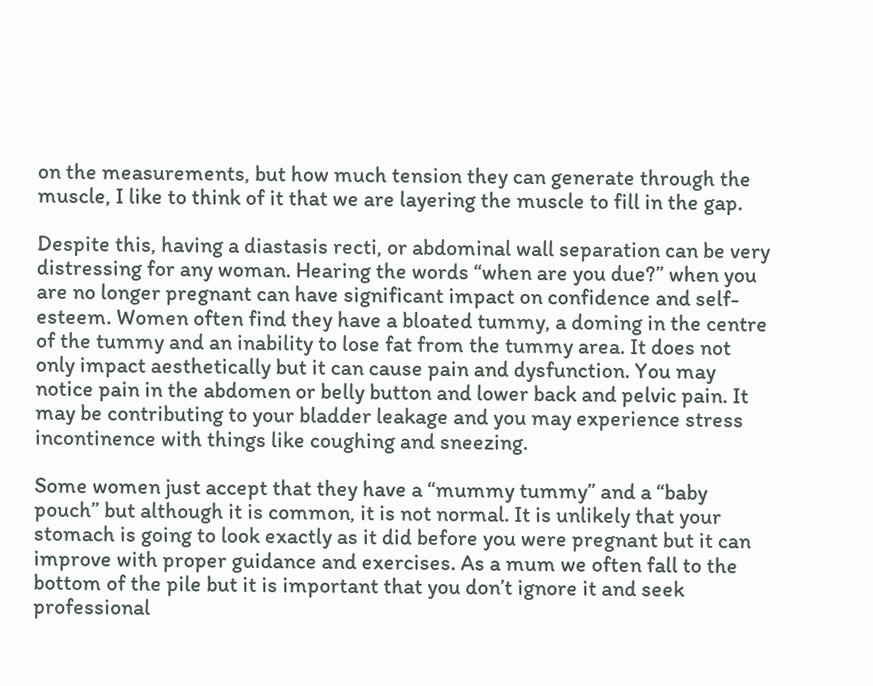on the measurements, but how much tension they can generate through the muscle, I like to think of it that we are layering the muscle to fill in the gap.

Despite this, having a diastasis recti, or abdominal wall separation can be very distressing for any woman. Hearing the words “when are you due?” when you are no longer pregnant can have significant impact on confidence and self-esteem. Women often find they have a bloated tummy, a doming in the centre of the tummy and an inability to lose fat from the tummy area. It does not only impact aesthetically but it can cause pain and dysfunction. You may notice pain in the abdomen or belly button and lower back and pelvic pain. It may be contributing to your bladder leakage and you may experience stress incontinence with things like coughing and sneezing.

Some women just accept that they have a “mummy tummy” and a “baby pouch” but although it is common, it is not normal. It is unlikely that your stomach is going to look exactly as it did before you were pregnant but it can improve with proper guidance and exercises. As a mum we often fall to the bottom of the pile but it is important that you don’t ignore it and seek professional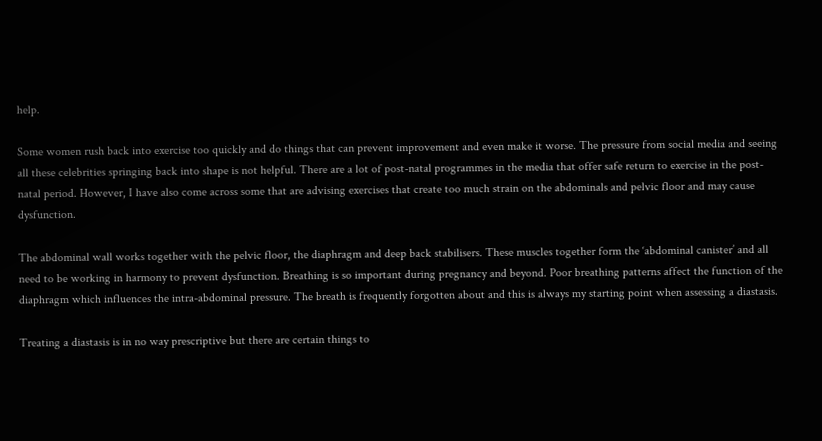help.

Some women rush back into exercise too quickly and do things that can prevent improvement and even make it worse. The pressure from social media and seeing all these celebrities springing back into shape is not helpful. There are a lot of post-natal programmes in the media that offer safe return to exercise in the post-natal period. However, I have also come across some that are advising exercises that create too much strain on the abdominals and pelvic floor and may cause dysfunction.

The abdominal wall works together with the pelvic floor, the diaphragm and deep back stabilisers. These muscles together form the ‘abdominal canister’ and all need to be working in harmony to prevent dysfunction. Breathing is so important during pregnancy and beyond. Poor breathing patterns affect the function of the diaphragm which influences the intra-abdominal pressure. The breath is frequently forgotten about and this is always my starting point when assessing a diastasis.

Treating a diastasis is in no way prescriptive but there are certain things to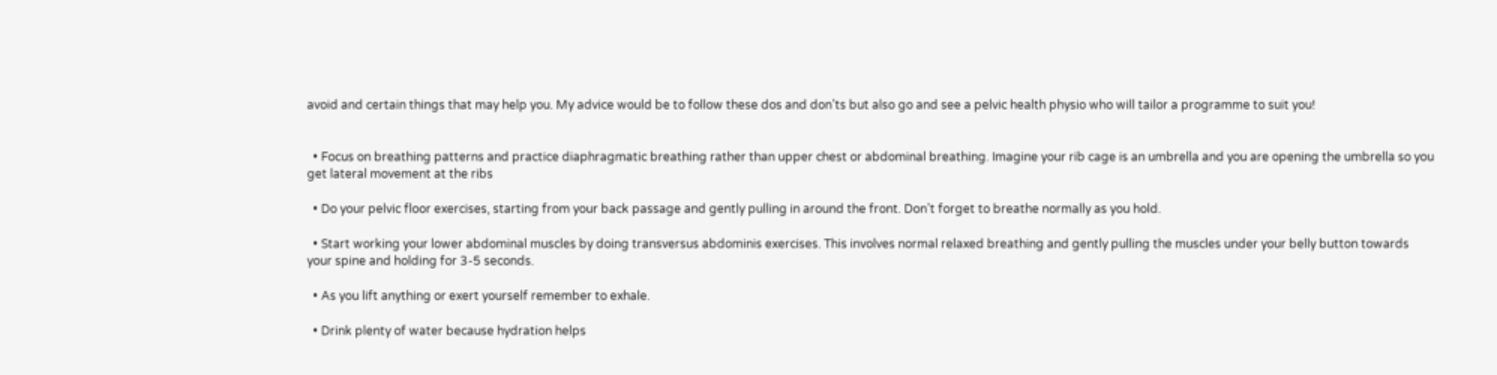avoid and certain things that may help you. My advice would be to follow these dos and don’ts but also go and see a pelvic health physio who will tailor a programme to suit you!


  • Focus on breathing patterns and practice diaphragmatic breathing rather than upper chest or abdominal breathing. Imagine your rib cage is an umbrella and you are opening the umbrella so you get lateral movement at the ribs

  • Do your pelvic floor exercises, starting from your back passage and gently pulling in around the front. Don’t forget to breathe normally as you hold.

  • Start working your lower abdominal muscles by doing transversus abdominis exercises. This involves normal relaxed breathing and gently pulling the muscles under your belly button towards your spine and holding for 3-5 seconds.

  • As you lift anything or exert yourself remember to exhale.

  • Drink plenty of water because hydration helps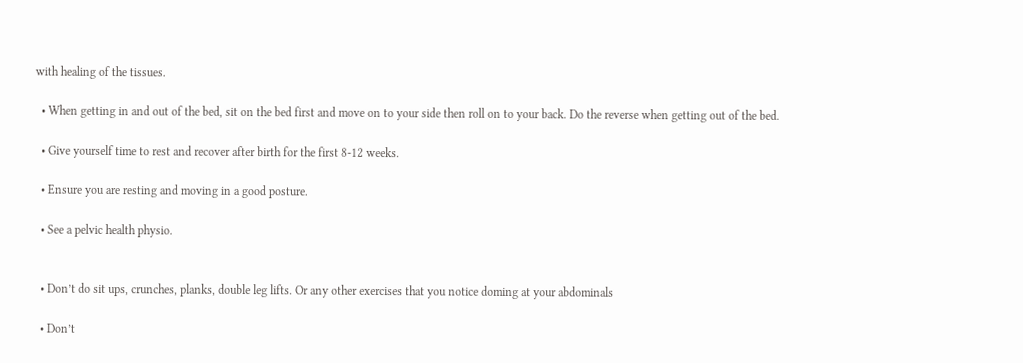with healing of the tissues.

  • When getting in and out of the bed, sit on the bed first and move on to your side then roll on to your back. Do the reverse when getting out of the bed.

  • Give yourself time to rest and recover after birth for the first 8-12 weeks.

  • Ensure you are resting and moving in a good posture.

  • See a pelvic health physio.


  • Don’t do sit ups, crunches, planks, double leg lifts. Or any other exercises that you notice doming at your abdominals

  • Don’t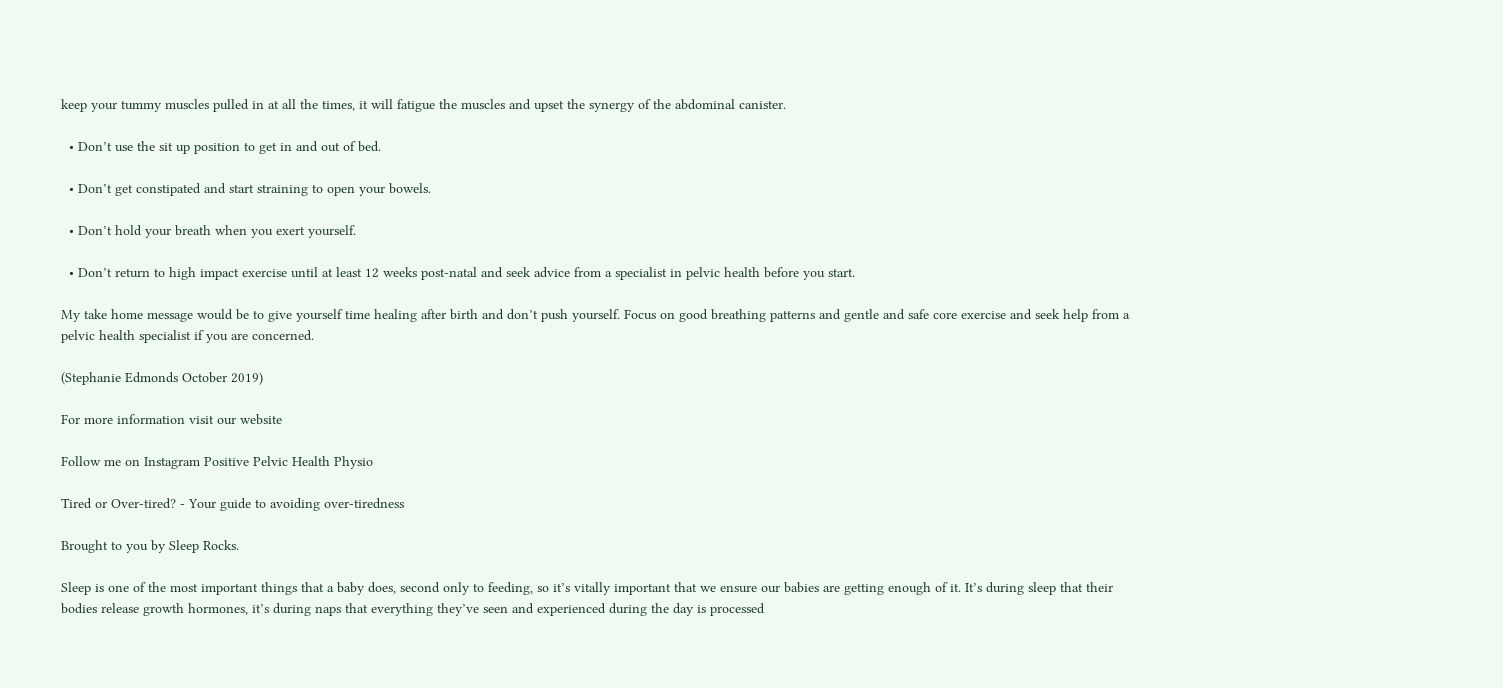keep your tummy muscles pulled in at all the times, it will fatigue the muscles and upset the synergy of the abdominal canister.

  • Don’t use the sit up position to get in and out of bed.

  • Don’t get constipated and start straining to open your bowels.

  • Don’t hold your breath when you exert yourself.

  • Don’t return to high impact exercise until at least 12 weeks post-natal and seek advice from a specialist in pelvic health before you start.

My take home message would be to give yourself time healing after birth and don’t push yourself. Focus on good breathing patterns and gentle and safe core exercise and seek help from a pelvic health specialist if you are concerned.

(Stephanie Edmonds October 2019)

For more information visit our website

Follow me on Instagram Positive Pelvic Health Physio

Tired or Over-tired? - Your guide to avoiding over-tiredness

Brought to you by Sleep Rocks.

Sleep is one of the most important things that a baby does, second only to feeding, so it’s vitally important that we ensure our babies are getting enough of it. It’s during sleep that their bodies release growth hormones, it’s during naps that everything they’ve seen and experienced during the day is processed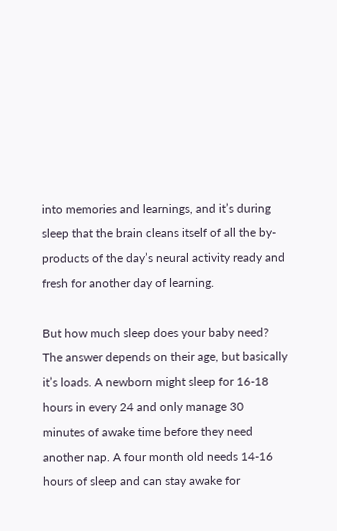into memories and learnings, and it’s during sleep that the brain cleans itself of all the by-products of the day’s neural activity ready and fresh for another day of learning.

But how much sleep does your baby need? The answer depends on their age, but basically it’s loads. A newborn might sleep for 16-18 hours in every 24 and only manage 30 minutes of awake time before they need another nap. A four month old needs 14-16 hours of sleep and can stay awake for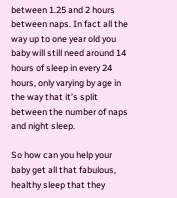between 1.25 and 2 hours between naps. In fact all the way up to one year old you baby will still need around 14 hours of sleep in every 24 hours, only varying by age in the way that it’s split between the number of naps and night sleep.

So how can you help your baby get all that fabulous, healthy sleep that they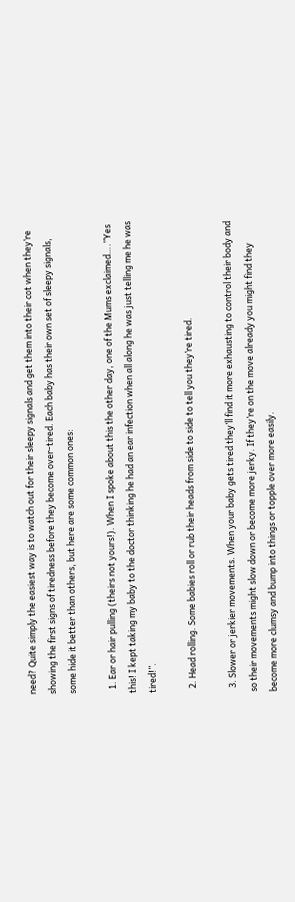need? Quite simply the easiest way is to watch out for their sleepy signals and get them into their cot when they’re showing the first signs of tiredness before they become over-tired. Each baby has their own set of sleepy signals, some hide it better than others, but here are some common ones:

  1. Ear or hair pulling (theirs not yours!). When I spoke about this the other day, one of the Mums exclaimed….”Yes this! I kept taking my baby to the doctor thinking he had an ear infection when all along he was just telling me he was tired!”.

  2. Head rolling. Some babies roll or rub their heads from side to side to tell you they’re tired.

  3. Slower or jerkier movements. When your baby gets tired they’ll find it more exhausting to control their body and so their movements might slow down or become more jerky. If they’re on the move already you might find they become more clumsy and bump into things or topple over more easily.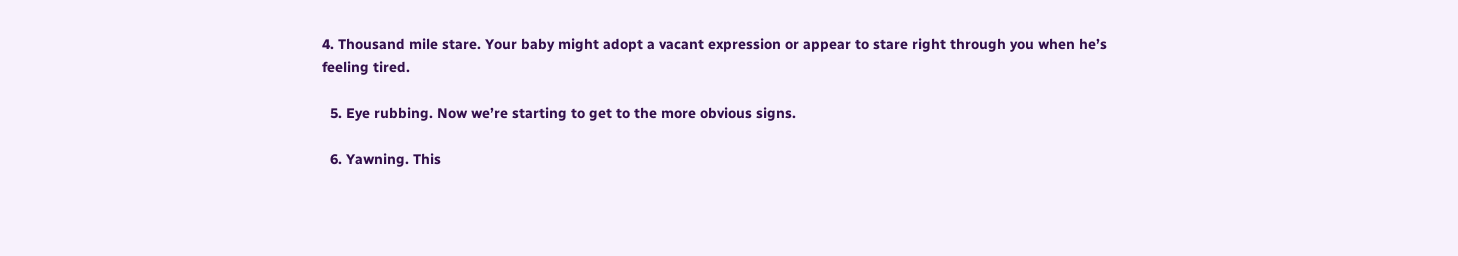4. Thousand mile stare. Your baby might adopt a vacant expression or appear to stare right through you when he’s feeling tired.

  5. Eye rubbing. Now we’re starting to get to the more obvious signs.

  6. Yawning. This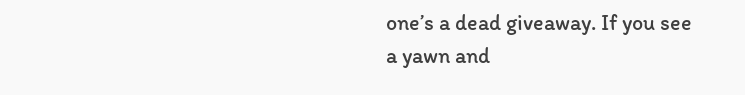one’s a dead giveaway. If you see a yawn and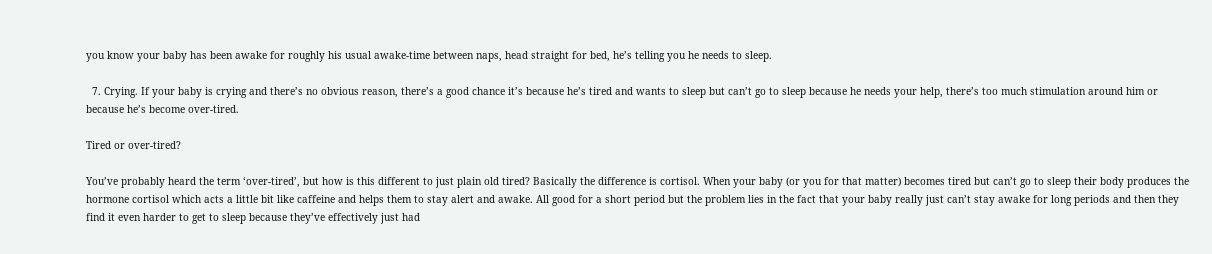you know your baby has been awake for roughly his usual awake-time between naps, head straight for bed, he’s telling you he needs to sleep.

  7. Crying. If your baby is crying and there’s no obvious reason, there’s a good chance it’s because he’s tired and wants to sleep but can’t go to sleep because he needs your help, there’s too much stimulation around him or because he’s become over-tired.

Tired or over-tired?

You’ve probably heard the term ‘over-tired’, but how is this different to just plain old tired? Basically the difference is cortisol. When your baby (or you for that matter) becomes tired but can’t go to sleep their body produces the hormone cortisol which acts a little bit like caffeine and helps them to stay alert and awake. All good for a short period but the problem lies in the fact that your baby really just can’t stay awake for long periods and then they find it even harder to get to sleep because they’ve effectively just had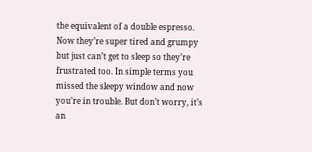the equivalent of a double espresso. Now they’re super tired and grumpy but just can’t get to sleep so they’re frustrated too. In simple terms you missed the sleepy window and now you’re in trouble. But don’t worry, it’s an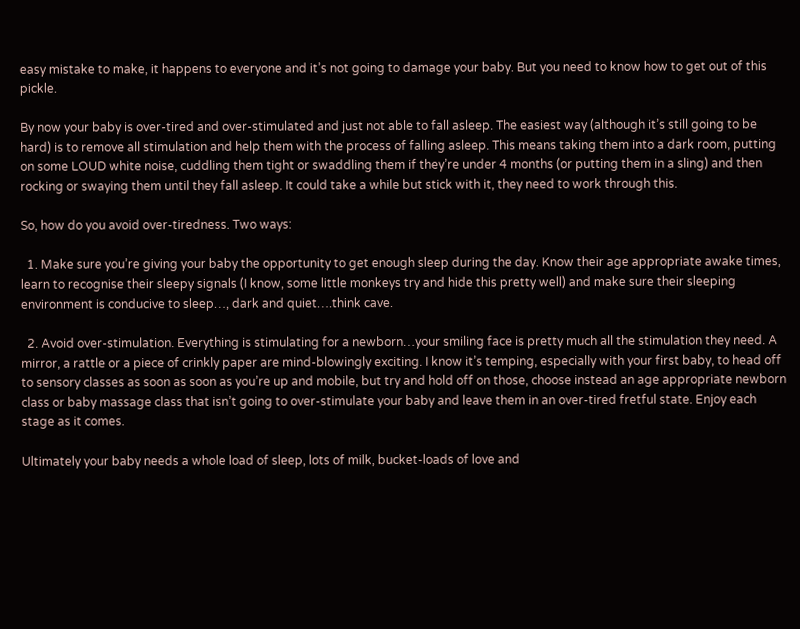easy mistake to make, it happens to everyone and it’s not going to damage your baby. But you need to know how to get out of this pickle.

By now your baby is over-tired and over-stimulated and just not able to fall asleep. The easiest way (although it’s still going to be hard) is to remove all stimulation and help them with the process of falling asleep. This means taking them into a dark room, putting on some LOUD white noise, cuddling them tight or swaddling them if they’re under 4 months (or putting them in a sling) and then rocking or swaying them until they fall asleep. It could take a while but stick with it, they need to work through this.

So, how do you avoid over-tiredness. Two ways:

  1. Make sure you’re giving your baby the opportunity to get enough sleep during the day. Know their age appropriate awake times, learn to recognise their sleepy signals (I know, some little monkeys try and hide this pretty well) and make sure their sleeping environment is conducive to sleep…, dark and quiet….think cave.

  2. Avoid over-stimulation. Everything is stimulating for a newborn…your smiling face is pretty much all the stimulation they need. A mirror, a rattle or a piece of crinkly paper are mind-blowingly exciting. I know it’s temping, especially with your first baby, to head off to sensory classes as soon as soon as you’re up and mobile, but try and hold off on those, choose instead an age appropriate newborn class or baby massage class that isn’t going to over-stimulate your baby and leave them in an over-tired fretful state. Enjoy each stage as it comes.

Ultimately your baby needs a whole load of sleep, lots of milk, bucket-loads of love and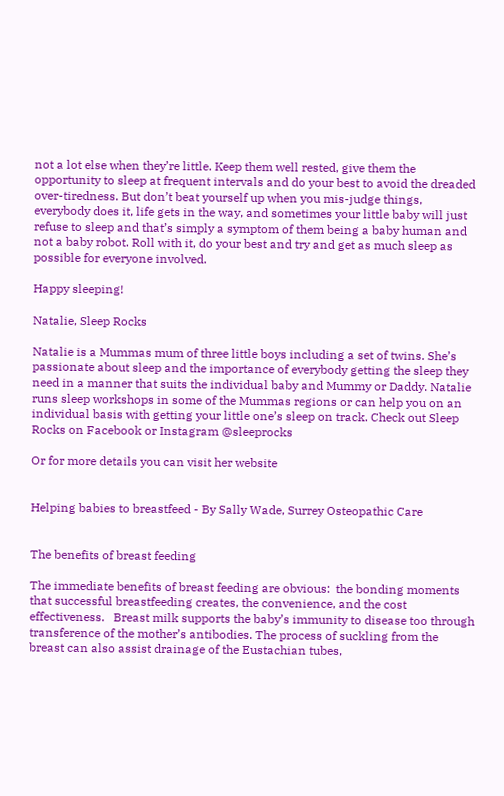not a lot else when they’re little. Keep them well rested, give them the opportunity to sleep at frequent intervals and do your best to avoid the dreaded over-tiredness. But don’t beat yourself up when you mis-judge things, everybody does it, life gets in the way, and sometimes your little baby will just refuse to sleep and that’s simply a symptom of them being a baby human and not a baby robot. Roll with it, do your best and try and get as much sleep as possible for everyone involved.

Happy sleeping!

Natalie, Sleep Rocks

Natalie is a Mummas mum of three little boys including a set of twins. She’s passionate about sleep and the importance of everybody getting the sleep they need in a manner that suits the individual baby and Mummy or Daddy. Natalie runs sleep workshops in some of the Mummas regions or can help you on an individual basis with getting your little one’s sleep on track. Check out Sleep Rocks on Facebook or Instagram @sleeprocks

Or for more details you can visit her website


Helping babies to breastfeed - By Sally Wade, Surrey Osteopathic Care


The benefits of breast feeding

The immediate benefits of breast feeding are obvious:  the bonding moments that successful breastfeeding creates, the convenience, and the cost effectiveness.   Breast milk supports the baby’s immunity to disease too through transference of the mother’s antibodies. The process of suckling from the breast can also assist drainage of the Eustachian tubes,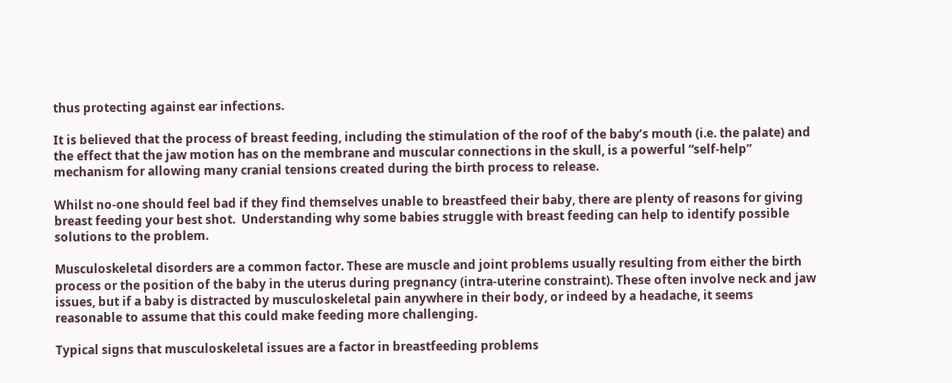thus protecting against ear infections.

It is believed that the process of breast feeding, including the stimulation of the roof of the baby’s mouth (i.e. the palate) and the effect that the jaw motion has on the membrane and muscular connections in the skull, is a powerful “self-help” mechanism for allowing many cranial tensions created during the birth process to release.

Whilst no-one should feel bad if they find themselves unable to breastfeed their baby, there are plenty of reasons for giving breast feeding your best shot.  Understanding why some babies struggle with breast feeding can help to identify possible solutions to the problem.

Musculoskeletal disorders are a common factor. These are muscle and joint problems usually resulting from either the birth process or the position of the baby in the uterus during pregnancy (intra-uterine constraint). These often involve neck and jaw issues, but if a baby is distracted by musculoskeletal pain anywhere in their body, or indeed by a headache, it seems reasonable to assume that this could make feeding more challenging.

Typical signs that musculoskeletal issues are a factor in breastfeeding problems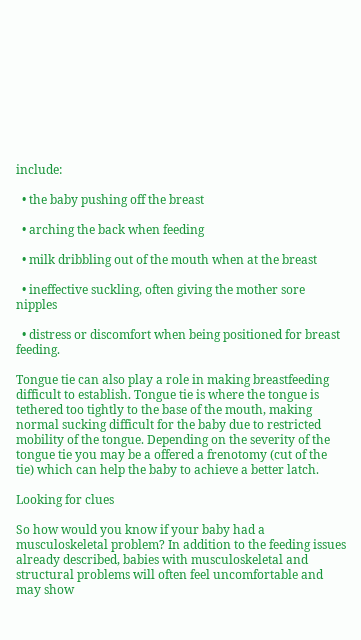include:

  • the baby pushing off the breast

  • arching the back when feeding

  • milk dribbling out of the mouth when at the breast

  • ineffective suckling, often giving the mother sore nipples

  • distress or discomfort when being positioned for breast feeding.

Tongue tie can also play a role in making breastfeeding difficult to establish. Tongue tie is where the tongue is tethered too tightly to the base of the mouth, making normal sucking difficult for the baby due to restricted mobility of the tongue. Depending on the severity of the tongue tie you may be a offered a frenotomy (cut of the tie) which can help the baby to achieve a better latch.

Looking for clues

So how would you know if your baby had a musculoskeletal problem? In addition to the feeding issues already described, babies with musculoskeletal and structural problems will often feel uncomfortable and may show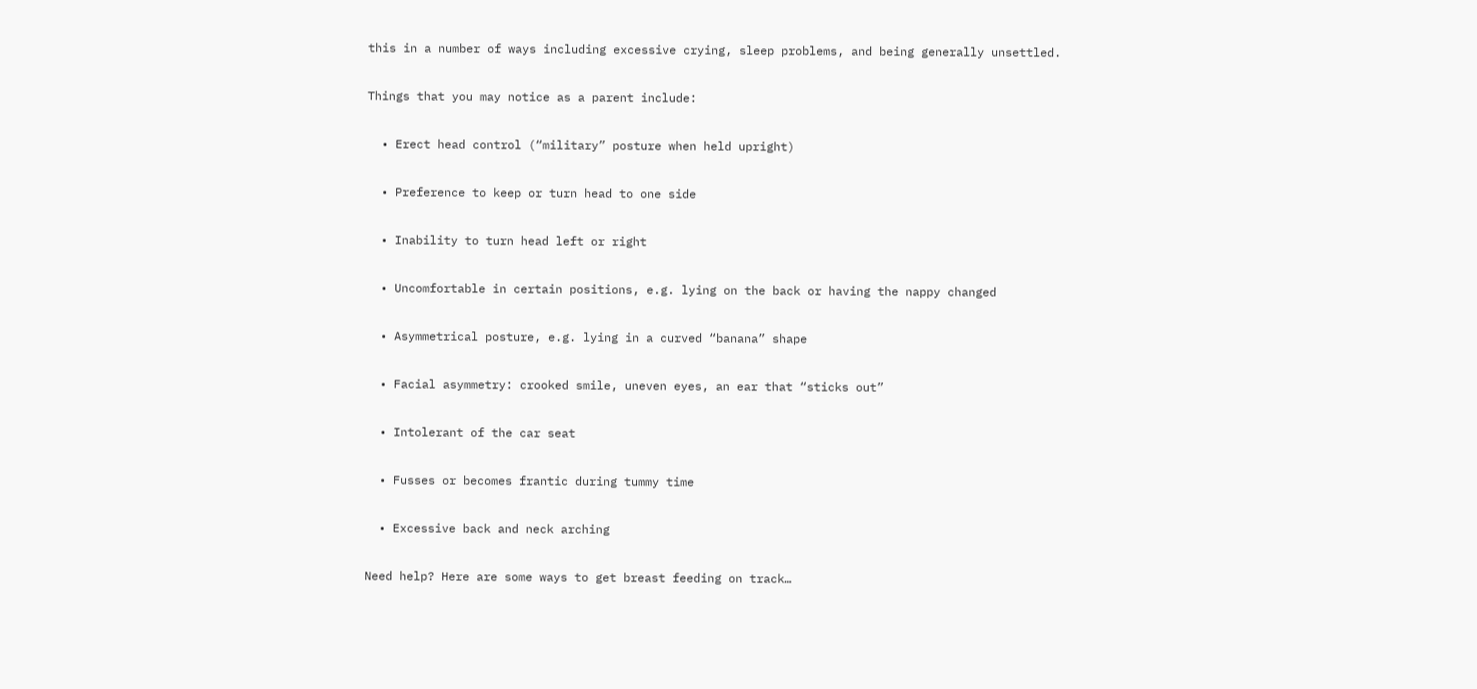this in a number of ways including excessive crying, sleep problems, and being generally unsettled.

Things that you may notice as a parent include:

  • Erect head control (“military” posture when held upright)

  • Preference to keep or turn head to one side

  • Inability to turn head left or right

  • Uncomfortable in certain positions, e.g. lying on the back or having the nappy changed

  • Asymmetrical posture, e.g. lying in a curved “banana” shape

  • Facial asymmetry: crooked smile, uneven eyes, an ear that “sticks out”

  • Intolerant of the car seat

  • Fusses or becomes frantic during tummy time

  • Excessive back and neck arching

Need help? Here are some ways to get breast feeding on track…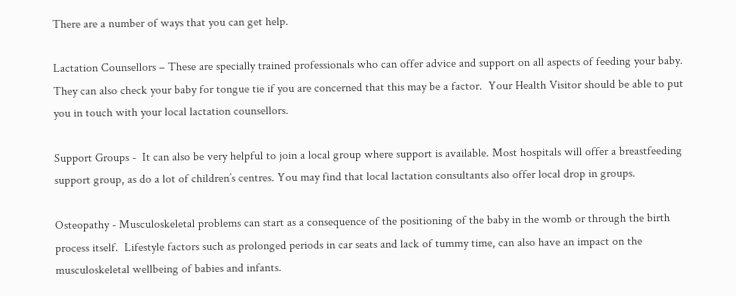There are a number of ways that you can get help.

Lactation Counsellors – These are specially trained professionals who can offer advice and support on all aspects of feeding your baby. They can also check your baby for tongue tie if you are concerned that this may be a factor.  Your Health Visitor should be able to put you in touch with your local lactation counsellors.

Support Groups -  It can also be very helpful to join a local group where support is available. Most hospitals will offer a breastfeeding support group, as do a lot of children’s centres. You may find that local lactation consultants also offer local drop in groups.

Osteopathy - Musculoskeletal problems can start as a consequence of the positioning of the baby in the womb or through the birth process itself.  Lifestyle factors such as prolonged periods in car seats and lack of tummy time, can also have an impact on the musculoskeletal wellbeing of babies and infants.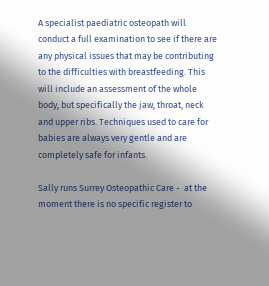A specialist paediatric osteopath will conduct a full examination to see if there are any physical issues that may be contributing to the difficulties with breastfeeding. This will include an assessment of the whole body, but specifically the jaw, throat, neck and upper ribs. Techniques used to care for babies are always very gentle and are completely safe for infants.

Sally runs Surrey Osteopathic Care -  at the moment there is no specific register to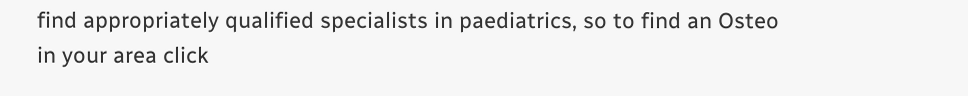find appropriately qualified specialists in paediatrics, so to find an Osteo in your area click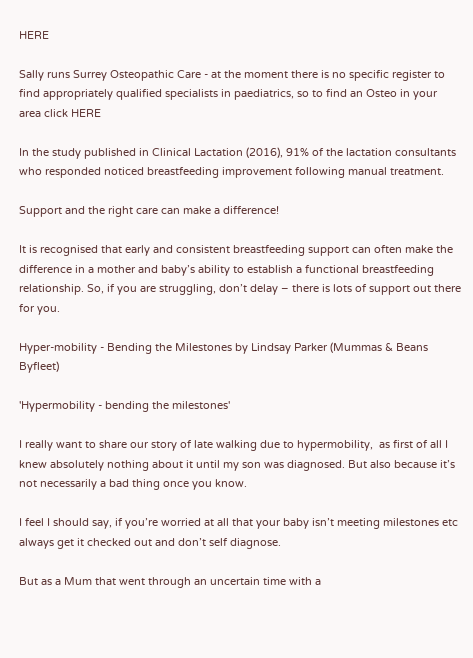HERE

Sally runs Surrey Osteopathic Care - at the moment there is no specific register to find appropriately qualified specialists in paediatrics, so to find an Osteo in your area click HERE

In the study published in Clinical Lactation (2016), 91% of the lactation consultants who responded noticed breastfeeding improvement following manual treatment.

Support and the right care can make a difference!

It is recognised that early and consistent breastfeeding support can often make the difference in a mother and baby’s ability to establish a functional breastfeeding relationship. So, if you are struggling, don’t delay – there is lots of support out there for you.

Hyper-mobility - Bending the Milestones by Lindsay Parker (Mummas & Beans Byfleet)

'Hypermobility - bending the milestones'

I really want to share our story of late walking due to hypermobility,  as first of all I knew absolutely nothing about it until my son was diagnosed. But also because it’s not necessarily a bad thing once you know.

I feel I should say, if you’re worried at all that your baby isn’t meeting milestones etc always get it checked out and don’t self diagnose.

But as a Mum that went through an uncertain time with a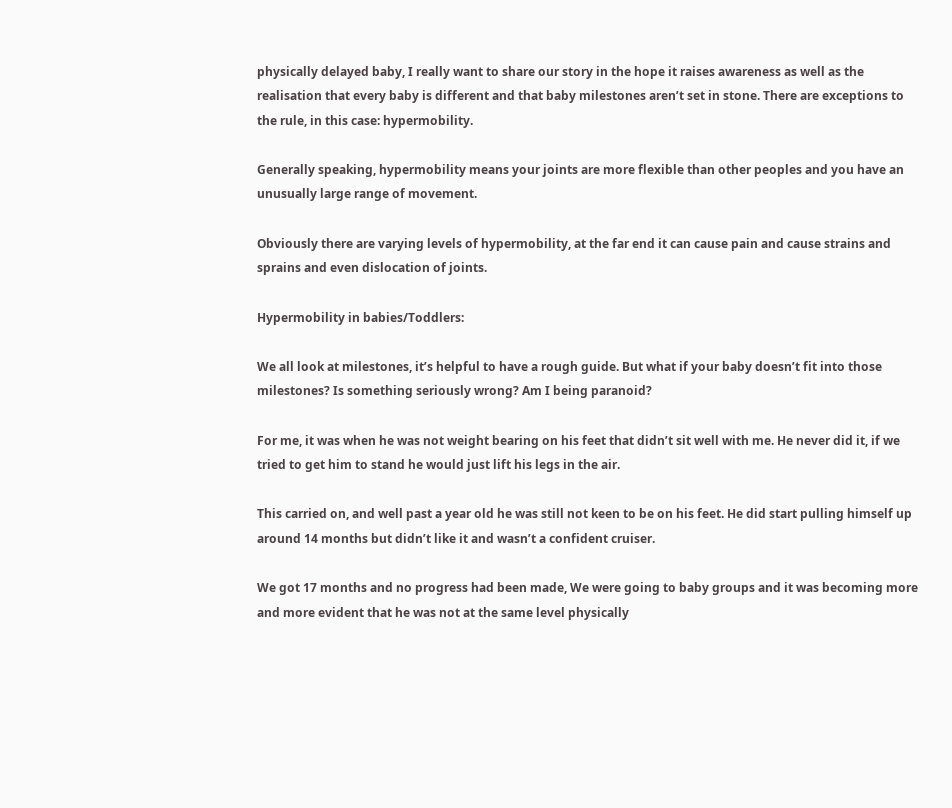physically delayed baby, I really want to share our story in the hope it raises awareness as well as the realisation that every baby is different and that baby milestones aren’t set in stone. There are exceptions to the rule, in this case: hypermobility.

Generally speaking, hypermobility means your joints are more flexible than other peoples and you have an unusually large range of movement.

Obviously there are varying levels of hypermobility, at the far end it can cause pain and cause strains and sprains and even dislocation of joints.

Hypermobility in babies/Toddlers:

We all look at milestones, it’s helpful to have a rough guide. But what if your baby doesn’t fit into those milestones? Is something seriously wrong? Am I being paranoid?

For me, it was when he was not weight bearing on his feet that didn’t sit well with me. He never did it, if we tried to get him to stand he would just lift his legs in the air.

This carried on, and well past a year old he was still not keen to be on his feet. He did start pulling himself up around 14 months but didn’t like it and wasn’t a confident cruiser.

We got 17 months and no progress had been made, We were going to baby groups and it was becoming more and more evident that he was not at the same level physically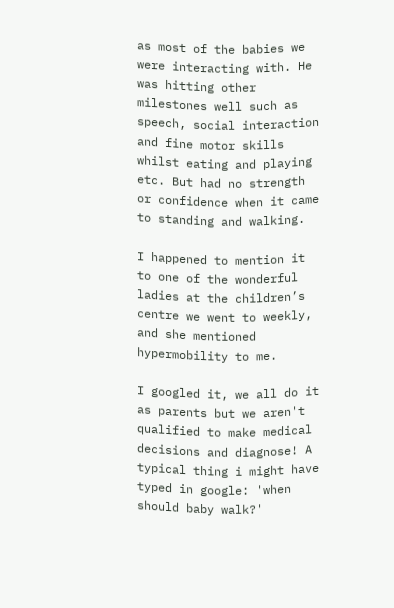as most of the babies we were interacting with. He was hitting other milestones well such as speech, social interaction and fine motor skills whilst eating and playing etc. But had no strength or confidence when it came to standing and walking.

I happened to mention it to one of the wonderful ladies at the children’s centre we went to weekly, and she mentioned hypermobility to me.

I googled it, we all do it as parents but we aren't qualified to make medical decisions and diagnose! A typical thing i might have typed in google: 'when should baby walk?'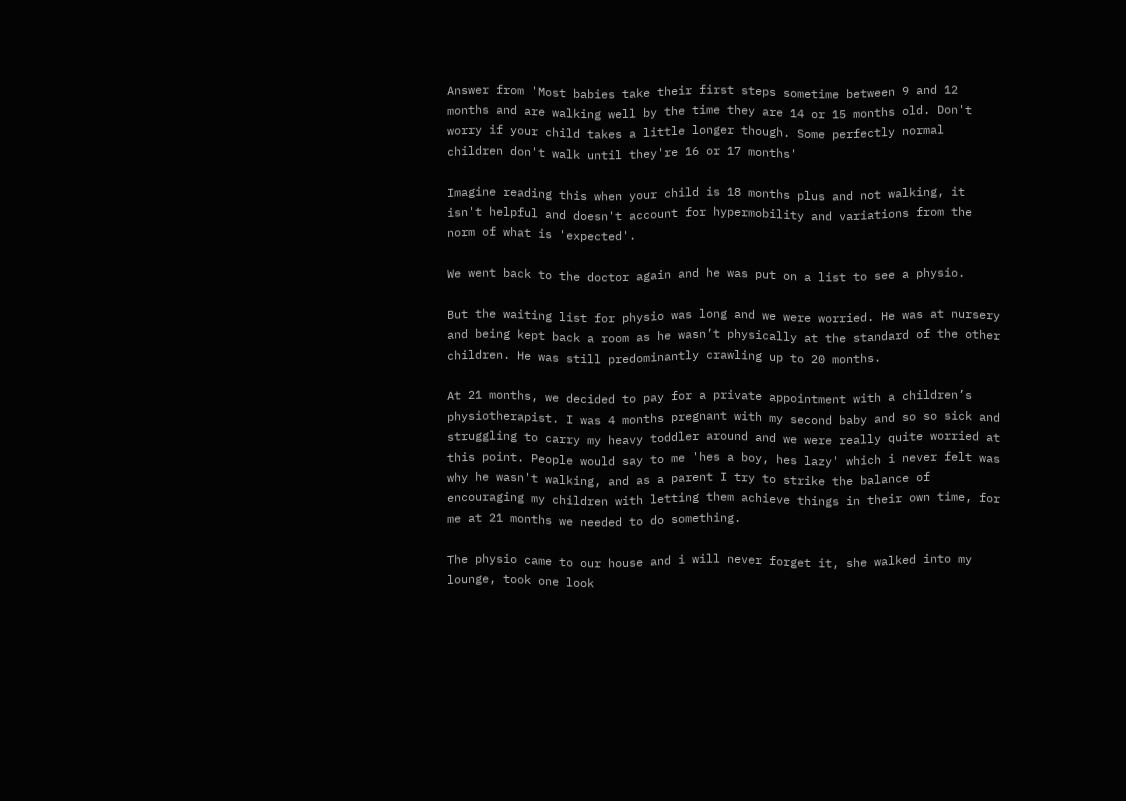Answer from 'Most babies take their first steps sometime between 9 and 12 months and are walking well by the time they are 14 or 15 months old. Don't worry if your child takes a little longer though. Some perfectly normal children don't walk until they're 16 or 17 months'

Imagine reading this when your child is 18 months plus and not walking, it isn't helpful and doesn't account for hypermobility and variations from the norm of what is 'expected'.

We went back to the doctor again and he was put on a list to see a physio.

But the waiting list for physio was long and we were worried. He was at nursery and being kept back a room as he wasn’t physically at the standard of the other children. He was still predominantly crawling up to 20 months.

At 21 months, we decided to pay for a private appointment with a children’s physiotherapist. I was 4 months pregnant with my second baby and so so sick and struggling to carry my heavy toddler around and we were really quite worried at this point. People would say to me 'hes a boy, hes lazy' which i never felt was why he wasn't walking, and as a parent I try to strike the balance of encouraging my children with letting them achieve things in their own time, for me at 21 months we needed to do something.

The physio came to our house and i will never forget it, she walked into my lounge, took one look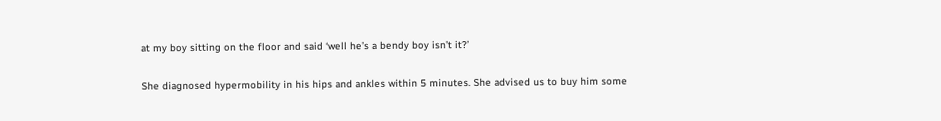at my boy sitting on the floor and said ‘well he’s a bendy boy isn’t it?’

She diagnosed hypermobility in his hips and ankles within 5 minutes. She advised us to buy him some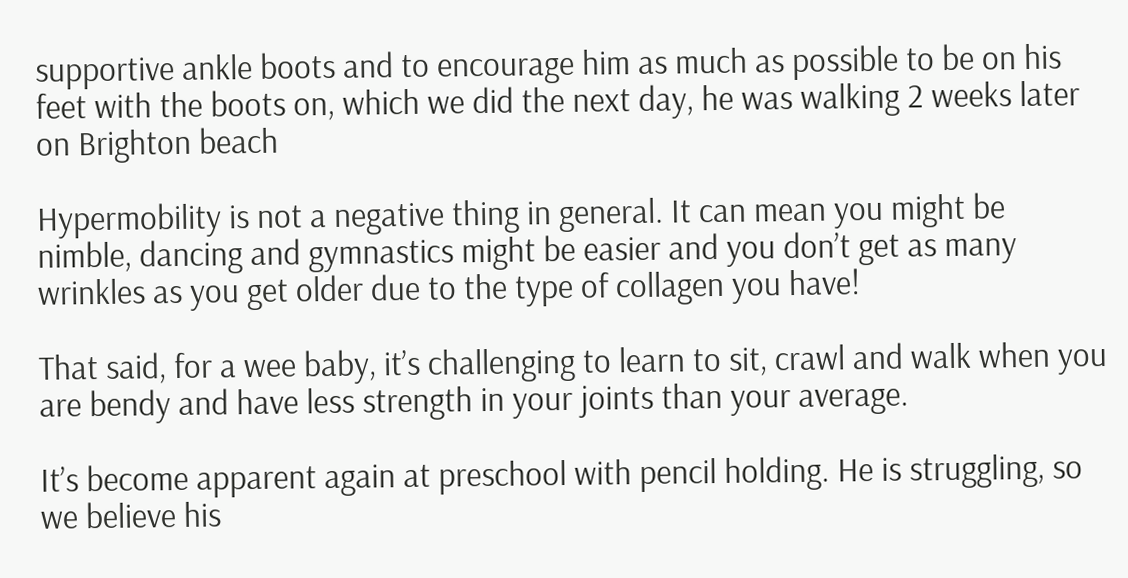supportive ankle boots and to encourage him as much as possible to be on his feet with the boots on, which we did the next day, he was walking 2 weeks later on Brighton beach

Hypermobility is not a negative thing in general. It can mean you might be nimble, dancing and gymnastics might be easier and you don’t get as many wrinkles as you get older due to the type of collagen you have!

That said, for a wee baby, it’s challenging to learn to sit, crawl and walk when you are bendy and have less strength in your joints than your average.

It’s become apparent again at preschool with pencil holding. He is struggling, so we believe his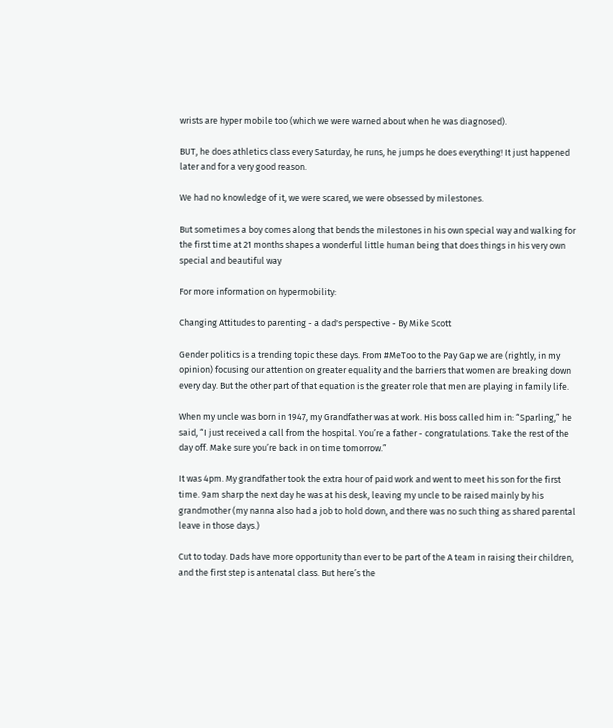wrists are hyper mobile too (which we were warned about when he was diagnosed).

BUT, he does athletics class every Saturday, he runs, he jumps he does everything! It just happened later and for a very good reason.

We had no knowledge of it, we were scared, we were obsessed by milestones.

But sometimes a boy comes along that bends the milestones in his own special way and walking for the first time at 21 months shapes a wonderful little human being that does things in his very own special and beautiful way

For more information on hypermobility:

Changing Attitudes to parenting - a dad's perspective - By Mike Scott

Gender politics is a trending topic these days. From #MeToo to the Pay Gap we are (rightly, in my opinion) focusing our attention on greater equality and the barriers that women are breaking down every day. But the other part of that equation is the greater role that men are playing in family life.

When my uncle was born in 1947, my Grandfather was at work. His boss called him in: “Sparling,” he said, “I just received a call from the hospital. You’re a father - congratulations. Take the rest of the day off. Make sure you’re back in on time tomorrow.”

It was 4pm. My grandfather took the extra hour of paid work and went to meet his son for the first time. 9am sharp the next day he was at his desk, leaving my uncle to be raised mainly by his grandmother (my nanna also had a job to hold down, and there was no such thing as shared parental leave in those days.)

Cut to today. Dads have more opportunity than ever to be part of the A team in raising their children, and the first step is antenatal class. But here’s the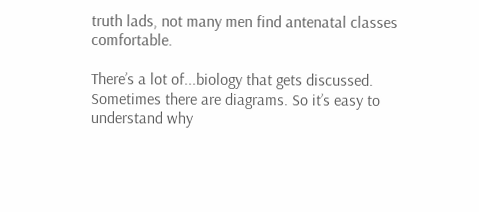truth lads, not many men find antenatal classes comfortable.

There’s a lot of...biology that gets discussed. Sometimes there are diagrams. So it’s easy to understand why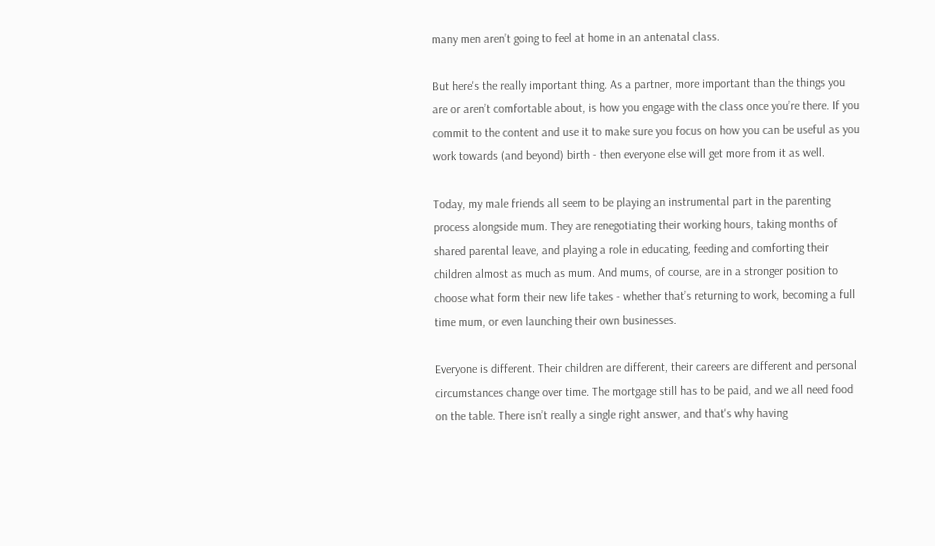many men aren’t going to feel at home in an antenatal class.

But here's the really important thing. As a partner, more important than the things you are or aren’t comfortable about, is how you engage with the class once you’re there. If you commit to the content and use it to make sure you focus on how you can be useful as you work towards (and beyond) birth - then everyone else will get more from it as well.

Today, my male friends all seem to be playing an instrumental part in the parenting process alongside mum. They are renegotiating their working hours, taking months of shared parental leave, and playing a role in educating, feeding and comforting their children almost as much as mum. And mums, of course, are in a stronger position to choose what form their new life takes - whether that’s returning to work, becoming a full time mum, or even launching their own businesses.

Everyone is different. Their children are different, their careers are different and personal circumstances change over time. The mortgage still has to be paid, and we all need food on the table. There isn’t really a single right answer, and that's why having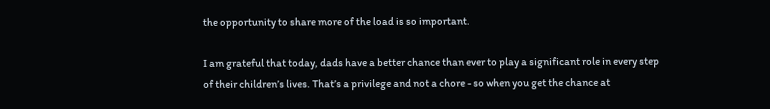the opportunity to share more of the load is so important.

I am grateful that today, dads have a better chance than ever to play a significant role in every step of their children’s lives. That’s a privilege and not a chore - so when you get the chance at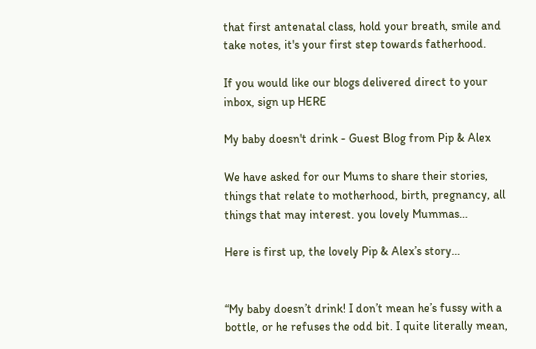that first antenatal class, hold your breath, smile and take notes, it's your first step towards fatherhood.

If you would like our blogs delivered direct to your inbox, sign up HERE

My baby doesn't drink - Guest Blog from Pip & Alex

We have asked for our Mums to share their stories, things that relate to motherhood, birth, pregnancy, all things that may interest. you lovely Mummas…

Here is first up, the lovely Pip & Alex’s story…


“My baby doesn’t drink! I don’t mean he’s fussy with a bottle, or he refuses the odd bit. I quite literally mean,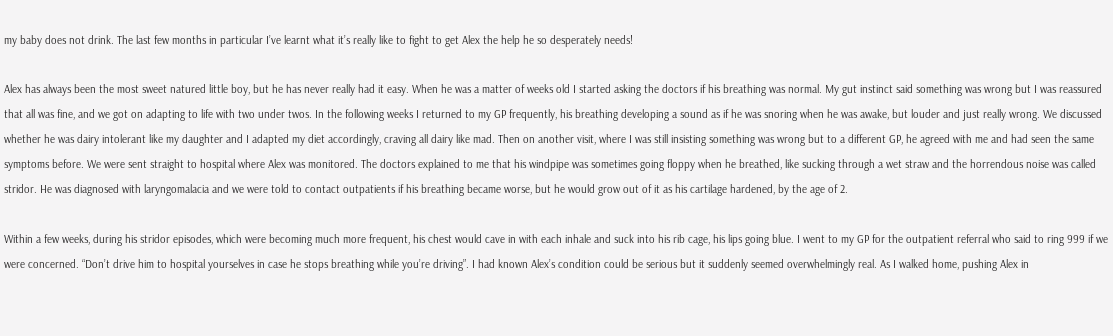my baby does not drink. The last few months in particular I’ve learnt what it’s really like to fight to get Alex the help he so desperately needs!

Alex has always been the most sweet natured little boy, but he has never really had it easy. When he was a matter of weeks old I started asking the doctors if his breathing was normal. My gut instinct said something was wrong but I was reassured that all was fine, and we got on adapting to life with two under twos. In the following weeks I returned to my GP frequently, his breathing developing a sound as if he was snoring when he was awake, but louder and just really wrong. We discussed whether he was dairy intolerant like my daughter and I adapted my diet accordingly, craving all dairy like mad. Then on another visit, where I was still insisting something was wrong but to a different GP, he agreed with me and had seen the same symptoms before. We were sent straight to hospital where Alex was monitored. The doctors explained to me that his windpipe was sometimes going floppy when he breathed, like sucking through a wet straw and the horrendous noise was called stridor. He was diagnosed with laryngomalacia and we were told to contact outpatients if his breathing became worse, but he would grow out of it as his cartilage hardened, by the age of 2.

Within a few weeks, during his stridor episodes, which were becoming much more frequent, his chest would cave in with each inhale and suck into his rib cage, his lips going blue. I went to my GP for the outpatient referral who said to ring 999 if we were concerned. “Don’t drive him to hospital yourselves in case he stops breathing while you’re driving”. I had known Alex’s condition could be serious but it suddenly seemed overwhelmingly real. As I walked home, pushing Alex in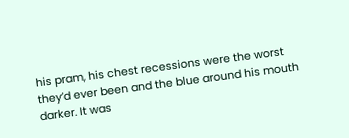his pram, his chest recessions were the worst they’d ever been and the blue around his mouth darker. It was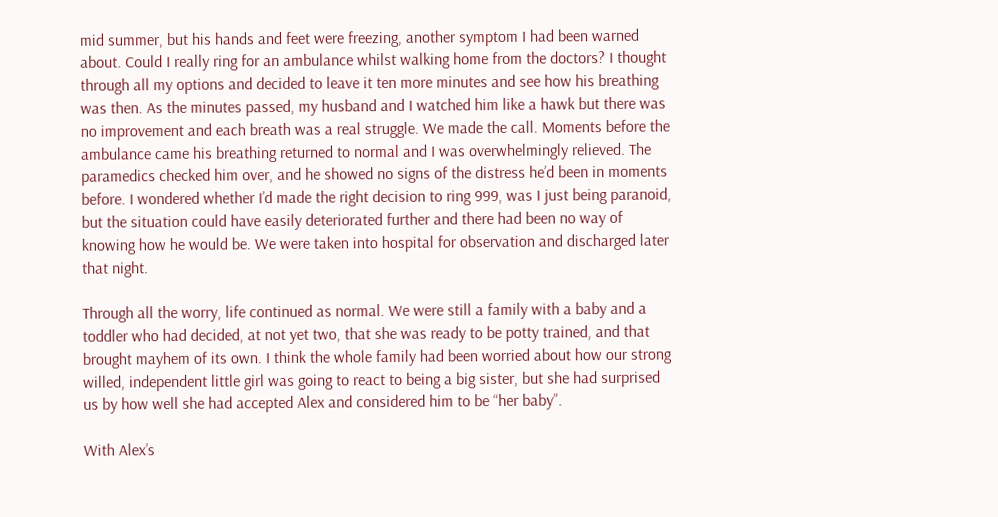mid summer, but his hands and feet were freezing, another symptom I had been warned about. Could I really ring for an ambulance whilst walking home from the doctors? I thought through all my options and decided to leave it ten more minutes and see how his breathing was then. As the minutes passed, my husband and I watched him like a hawk but there was no improvement and each breath was a real struggle. We made the call. Moments before the ambulance came his breathing returned to normal and I was overwhelmingly relieved. The paramedics checked him over, and he showed no signs of the distress he’d been in moments before. I wondered whether I’d made the right decision to ring 999, was I just being paranoid, but the situation could have easily deteriorated further and there had been no way of knowing how he would be. We were taken into hospital for observation and discharged later that night.

Through all the worry, life continued as normal. We were still a family with a baby and a toddler who had decided, at not yet two, that she was ready to be potty trained, and that brought mayhem of its own. I think the whole family had been worried about how our strong willed, independent little girl was going to react to being a big sister, but she had surprised us by how well she had accepted Alex and considered him to be “her baby”.

With Alex’s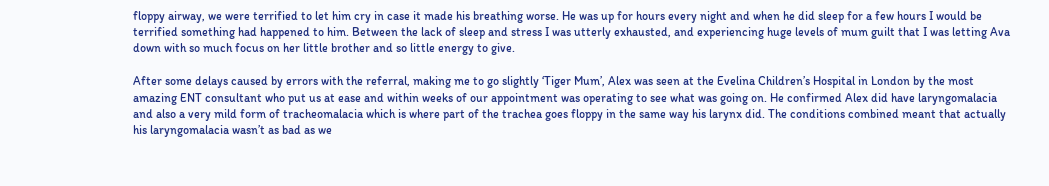floppy airway, we were terrified to let him cry in case it made his breathing worse. He was up for hours every night and when he did sleep for a few hours I would be terrified something had happened to him. Between the lack of sleep and stress I was utterly exhausted, and experiencing huge levels of mum guilt that I was letting Ava down with so much focus on her little brother and so little energy to give.

After some delays caused by errors with the referral, making me to go slightly ‘Tiger Mum’, Alex was seen at the Evelina Children’s Hospital in London by the most amazing ENT consultant who put us at ease and within weeks of our appointment was operating to see what was going on. He confirmed Alex did have laryngomalacia and also a very mild form of tracheomalacia which is where part of the trachea goes floppy in the same way his larynx did. The conditions combined meant that actually his laryngomalacia wasn’t as bad as we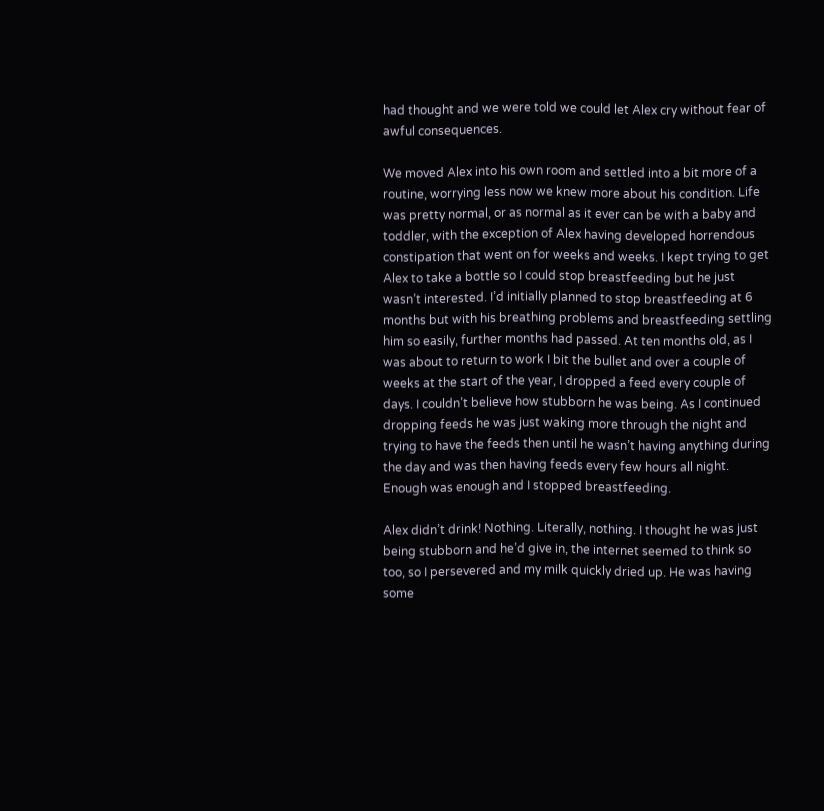had thought and we were told we could let Alex cry without fear of awful consequences.

We moved Alex into his own room and settled into a bit more of a routine, worrying less now we knew more about his condition. Life was pretty normal, or as normal as it ever can be with a baby and toddler, with the exception of Alex having developed horrendous constipation that went on for weeks and weeks. I kept trying to get Alex to take a bottle so I could stop breastfeeding but he just wasn’t interested. I’d initially planned to stop breastfeeding at 6 months but with his breathing problems and breastfeeding settling him so easily, further months had passed. At ten months old, as I was about to return to work I bit the bullet and over a couple of weeks at the start of the year, I dropped a feed every couple of days. I couldn’t believe how stubborn he was being. As I continued dropping feeds he was just waking more through the night and trying to have the feeds then until he wasn’t having anything during the day and was then having feeds every few hours all night. Enough was enough and I stopped breastfeeding.

Alex didn’t drink! Nothing. Literally, nothing. I thought he was just being stubborn and he’d give in, the internet seemed to think so too, so I persevered and my milk quickly dried up. He was having some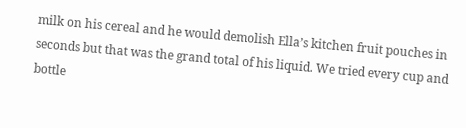milk on his cereal and he would demolish Ella’s kitchen fruit pouches in seconds but that was the grand total of his liquid. We tried every cup and bottle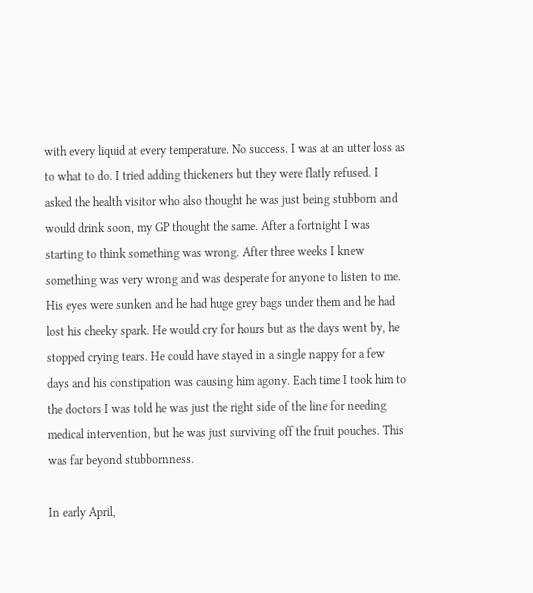with every liquid at every temperature. No success. I was at an utter loss as to what to do. I tried adding thickeners but they were flatly refused. I asked the health visitor who also thought he was just being stubborn and would drink soon, my GP thought the same. After a fortnight I was starting to think something was wrong. After three weeks I knew something was very wrong and was desperate for anyone to listen to me. His eyes were sunken and he had huge grey bags under them and he had lost his cheeky spark. He would cry for hours but as the days went by, he stopped crying tears. He could have stayed in a single nappy for a few days and his constipation was causing him agony. Each time I took him to the doctors I was told he was just the right side of the line for needing medical intervention, but he was just surviving off the fruit pouches. This was far beyond stubbornness.

In early April,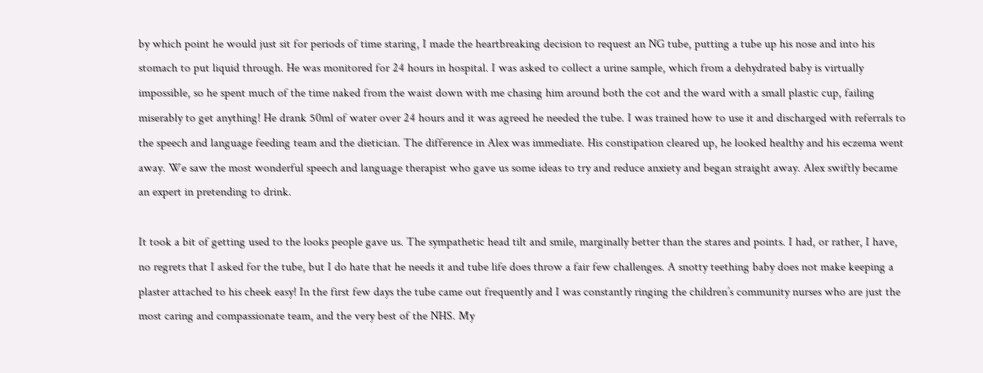by which point he would just sit for periods of time staring, I made the heartbreaking decision to request an NG tube, putting a tube up his nose and into his stomach to put liquid through. He was monitored for 24 hours in hospital. I was asked to collect a urine sample, which from a dehydrated baby is virtually impossible, so he spent much of the time naked from the waist down with me chasing him around both the cot and the ward with a small plastic cup, failing miserably to get anything! He drank 50ml of water over 24 hours and it was agreed he needed the tube. I was trained how to use it and discharged with referrals to the speech and language feeding team and the dietician. The difference in Alex was immediate. His constipation cleared up, he looked healthy and his eczema went away. We saw the most wonderful speech and language therapist who gave us some ideas to try and reduce anxiety and began straight away. Alex swiftly became an expert in pretending to drink.

It took a bit of getting used to the looks people gave us. The sympathetic head tilt and smile, marginally better than the stares and points. I had, or rather, I have, no regrets that I asked for the tube, but I do hate that he needs it and tube life does throw a fair few challenges. A snotty teething baby does not make keeping a plaster attached to his cheek easy! In the first few days the tube came out frequently and I was constantly ringing the children’s community nurses who are just the most caring and compassionate team, and the very best of the NHS. My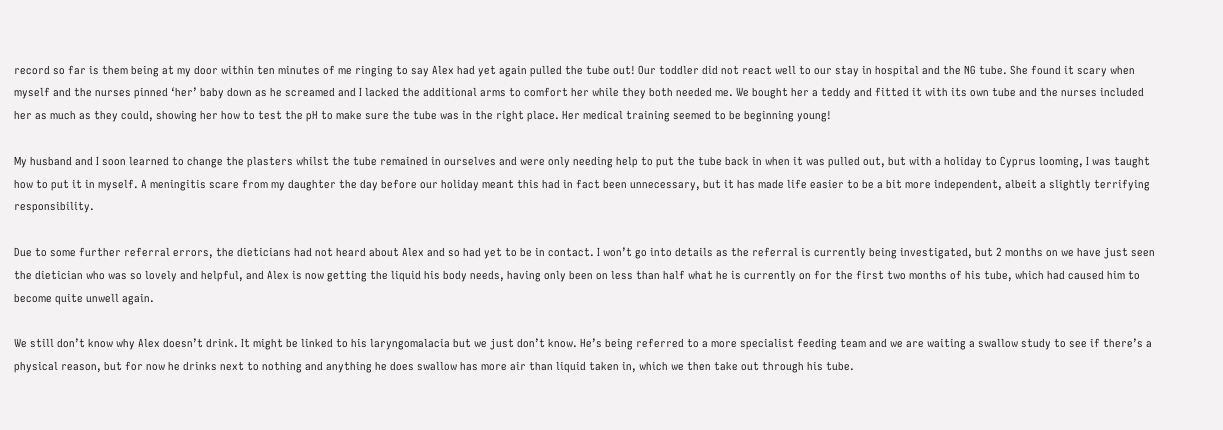record so far is them being at my door within ten minutes of me ringing to say Alex had yet again pulled the tube out! Our toddler did not react well to our stay in hospital and the NG tube. She found it scary when myself and the nurses pinned ‘her’ baby down as he screamed and I lacked the additional arms to comfort her while they both needed me. We bought her a teddy and fitted it with its own tube and the nurses included her as much as they could, showing her how to test the pH to make sure the tube was in the right place. Her medical training seemed to be beginning young!

My husband and I soon learned to change the plasters whilst the tube remained in ourselves and were only needing help to put the tube back in when it was pulled out, but with a holiday to Cyprus looming, I was taught how to put it in myself. A meningitis scare from my daughter the day before our holiday meant this had in fact been unnecessary, but it has made life easier to be a bit more independent, albeit a slightly terrifying responsibility.

Due to some further referral errors, the dieticians had not heard about Alex and so had yet to be in contact. I won’t go into details as the referral is currently being investigated, but 2 months on we have just seen the dietician who was so lovely and helpful, and Alex is now getting the liquid his body needs, having only been on less than half what he is currently on for the first two months of his tube, which had caused him to become quite unwell again.

We still don’t know why Alex doesn’t drink. It might be linked to his laryngomalacia but we just don’t know. He’s being referred to a more specialist feeding team and we are waiting a swallow study to see if there’s a physical reason, but for now he drinks next to nothing and anything he does swallow has more air than liquid taken in, which we then take out through his tube.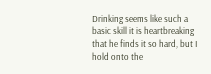Drinking seems like such a basic skill it is heartbreaking that he finds it so hard, but I hold onto the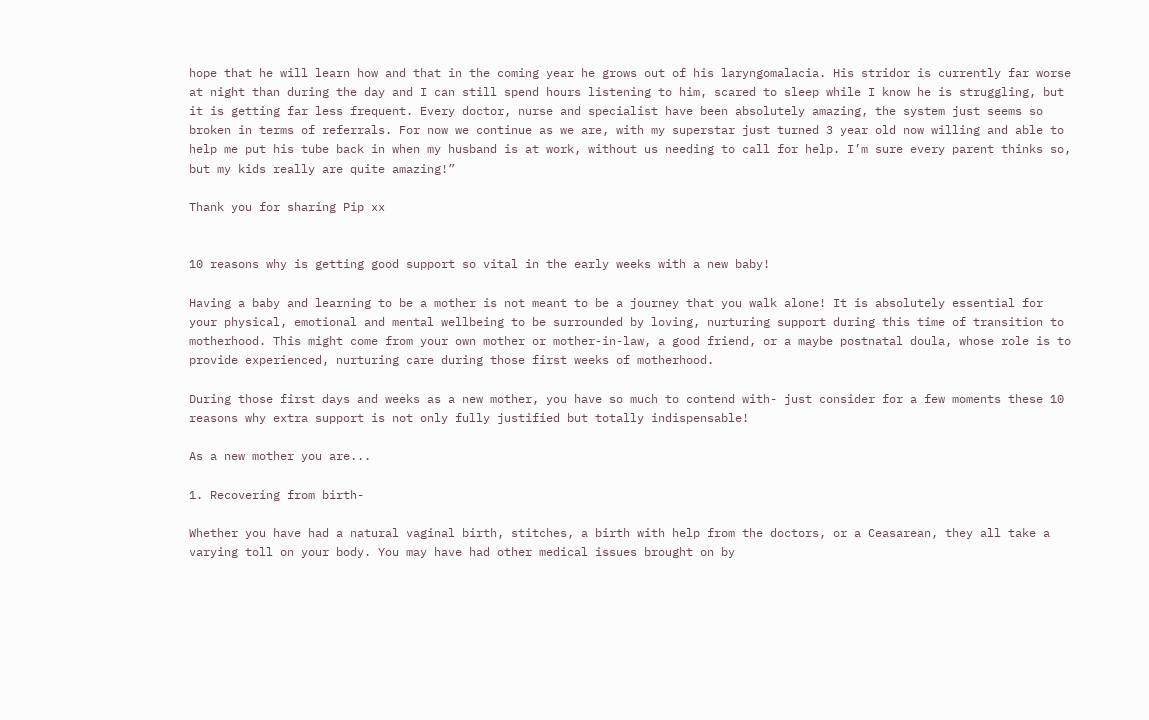hope that he will learn how and that in the coming year he grows out of his laryngomalacia. His stridor is currently far worse at night than during the day and I can still spend hours listening to him, scared to sleep while I know he is struggling, but it is getting far less frequent. Every doctor, nurse and specialist have been absolutely amazing, the system just seems so broken in terms of referrals. For now we continue as we are, with my superstar just turned 3 year old now willing and able to help me put his tube back in when my husband is at work, without us needing to call for help. I’m sure every parent thinks so, but my kids really are quite amazing!”

Thank you for sharing Pip xx


10 reasons why is getting good support so vital in the early weeks with a new baby!

Having a baby and learning to be a mother is not meant to be a journey that you walk alone! It is absolutely essential for your physical, emotional and mental wellbeing to be surrounded by loving, nurturing support during this time of transition to motherhood. This might come from your own mother or mother-in-law, a good friend, or a maybe postnatal doula, whose role is to provide experienced, nurturing care during those first weeks of motherhood.

During those first days and weeks as a new mother, you have so much to contend with- just consider for a few moments these 10 reasons why extra support is not only fully justified but totally indispensable!

As a new mother you are...

1. Recovering from birth-

Whether you have had a natural vaginal birth, stitches, a birth with help from the doctors, or a Ceasarean, they all take a varying toll on your body. You may have had other medical issues brought on by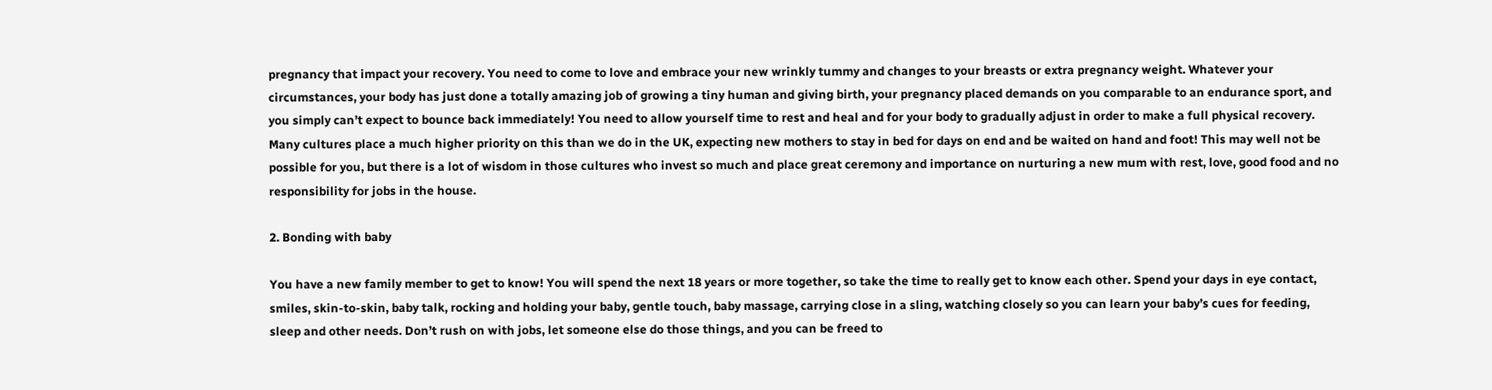pregnancy that impact your recovery. You need to come to love and embrace your new wrinkly tummy and changes to your breasts or extra pregnancy weight. Whatever your circumstances, your body has just done a totally amazing job of growing a tiny human and giving birth, your pregnancy placed demands on you comparable to an endurance sport, and you simply can’t expect to bounce back immediately! You need to allow yourself time to rest and heal and for your body to gradually adjust in order to make a full physical recovery. Many cultures place a much higher priority on this than we do in the UK, expecting new mothers to stay in bed for days on end and be waited on hand and foot! This may well not be possible for you, but there is a lot of wisdom in those cultures who invest so much and place great ceremony and importance on nurturing a new mum with rest, love, good food and no responsibility for jobs in the house.

2. Bonding with baby

You have a new family member to get to know! You will spend the next 18 years or more together, so take the time to really get to know each other. Spend your days in eye contact, smiles, skin-to-skin, baby talk, rocking and holding your baby, gentle touch, baby massage, carrying close in a sling, watching closely so you can learn your baby’s cues for feeding, sleep and other needs. Don’t rush on with jobs, let someone else do those things, and you can be freed to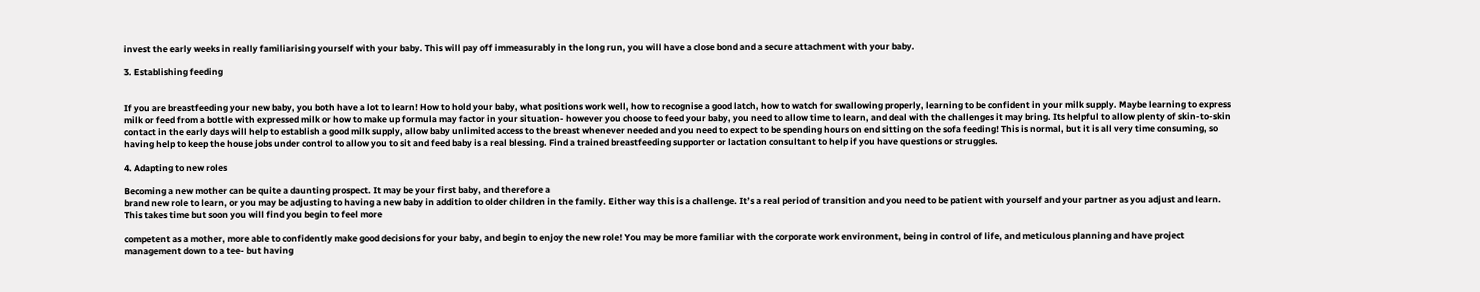invest the early weeks in really familiarising yourself with your baby. This will pay off immeasurably in the long run, you will have a close bond and a secure attachment with your baby.

3. Establishing feeding


If you are breastfeeding your new baby, you both have a lot to learn! How to hold your baby, what positions work well, how to recognise a good latch, how to watch for swallowing properly, learning to be confident in your milk supply. Maybe learning to express milk or feed from a bottle with expressed milk or how to make up formula may factor in your situation- however you choose to feed your baby, you need to allow time to learn, and deal with the challenges it may bring. Its helpful to allow plenty of skin-to-skin contact in the early days will help to establish a good milk supply, allow baby unlimited access to the breast whenever needed and you need to expect to be spending hours on end sitting on the sofa feeding! This is normal, but it is all very time consuming, so having help to keep the house jobs under control to allow you to sit and feed baby is a real blessing. Find a trained breastfeeding supporter or lactation consultant to help if you have questions or struggles.

4. Adapting to new roles

Becoming a new mother can be quite a daunting prospect. It may be your first baby, and therefore a
brand new role to learn, or you may be adjusting to having a new baby in addition to older children in the family. Either way this is a challenge. It’s a real period of transition and you need to be patient with yourself and your partner as you adjust and learn. This takes time but soon you will find you begin to feel more

competent as a mother, more able to confidently make good decisions for your baby, and begin to enjoy the new role! You may be more familiar with the corporate work environment, being in control of life, and meticulous planning and have project management down to a tee- but having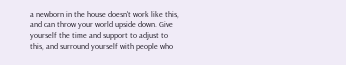a newborn in the house doesn't work like this, and can throw your world upside down. Give yourself the time and support to adjust to this, and surround yourself with people who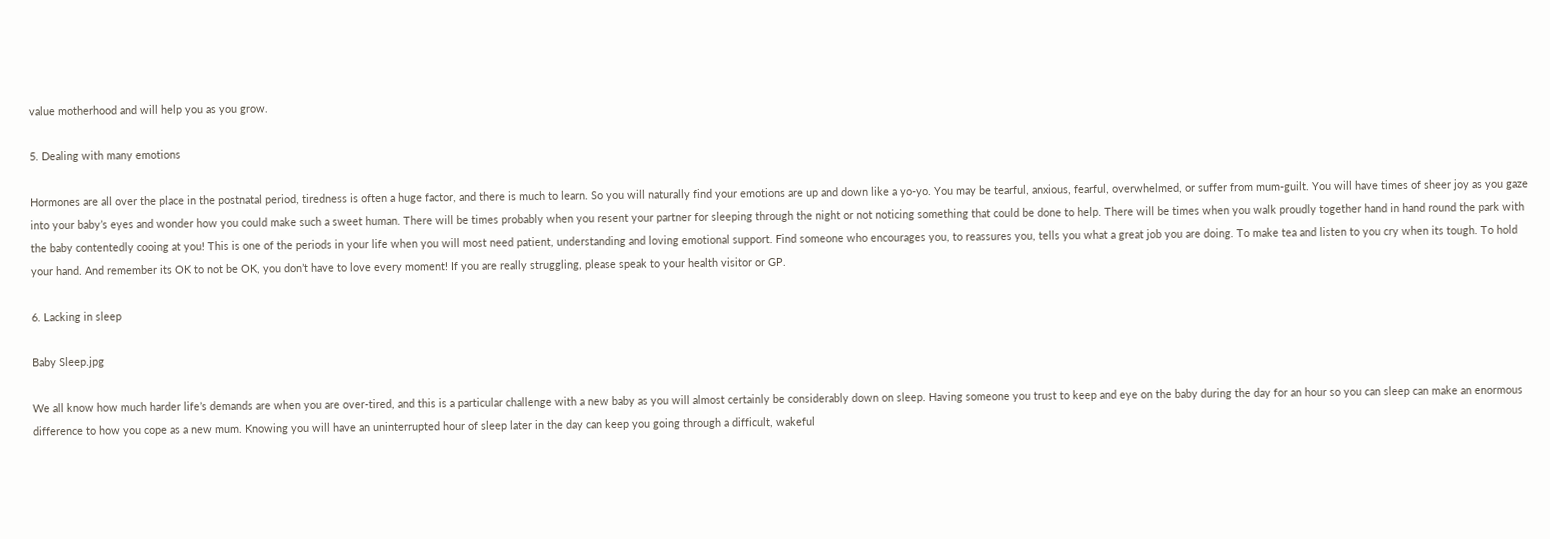value motherhood and will help you as you grow.

5. Dealing with many emotions

Hormones are all over the place in the postnatal period, tiredness is often a huge factor, and there is much to learn. So you will naturally find your emotions are up and down like a yo-yo. You may be tearful, anxious, fearful, overwhelmed, or suffer from mum-guilt. You will have times of sheer joy as you gaze into your baby’s eyes and wonder how you could make such a sweet human. There will be times probably when you resent your partner for sleeping through the night or not noticing something that could be done to help. There will be times when you walk proudly together hand in hand round the park with the baby contentedly cooing at you! This is one of the periods in your life when you will most need patient, understanding and loving emotional support. Find someone who encourages you, to reassures you, tells you what a great job you are doing. To make tea and listen to you cry when its tough. To hold your hand. And remember its OK to not be OK, you don’t have to love every moment! If you are really struggling, please speak to your health visitor or GP.

6. Lacking in sleep

Baby Sleep.jpg

We all know how much harder life’s demands are when you are over-tired, and this is a particular challenge with a new baby as you will almost certainly be considerably down on sleep. Having someone you trust to keep and eye on the baby during the day for an hour so you can sleep can make an enormous difference to how you cope as a new mum. Knowing you will have an uninterrupted hour of sleep later in the day can keep you going through a difficult, wakeful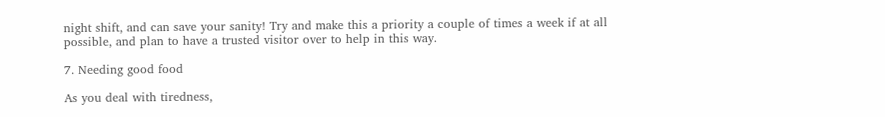night shift, and can save your sanity! Try and make this a priority a couple of times a week if at all possible, and plan to have a trusted visitor over to help in this way.

7. Needing good food

As you deal with tiredness,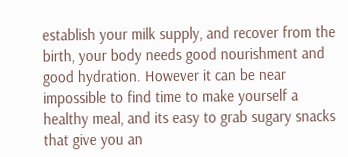establish your milk supply, and recover from the birth, your body needs good nourishment and good hydration. However it can be near impossible to find time to make yourself a healthy meal, and its easy to grab sugary snacks that give you an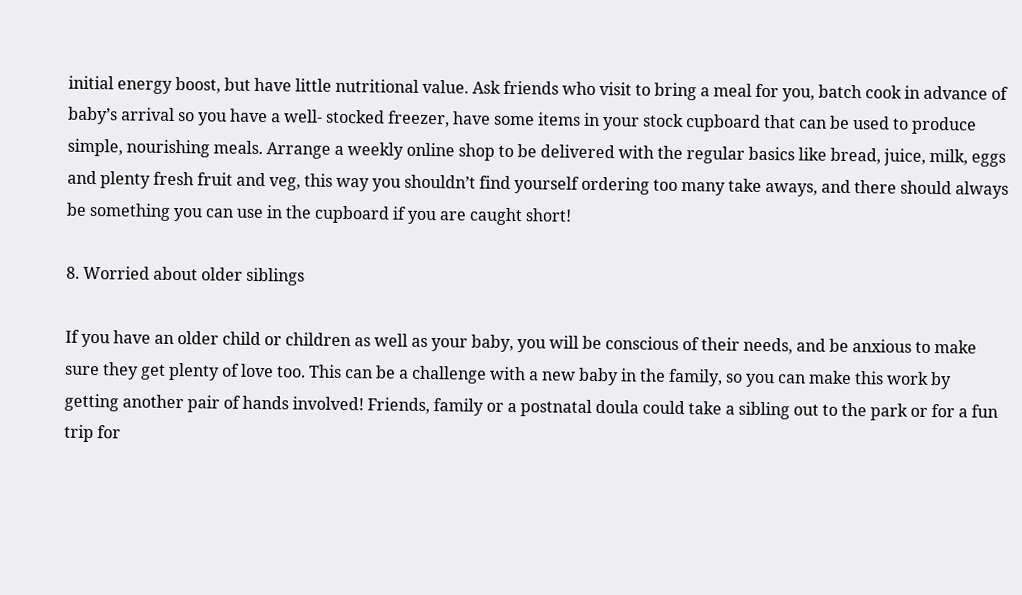initial energy boost, but have little nutritional value. Ask friends who visit to bring a meal for you, batch cook in advance of baby’s arrival so you have a well- stocked freezer, have some items in your stock cupboard that can be used to produce simple, nourishing meals. Arrange a weekly online shop to be delivered with the regular basics like bread, juice, milk, eggs and plenty fresh fruit and veg, this way you shouldn’t find yourself ordering too many take aways, and there should always be something you can use in the cupboard if you are caught short!

8. Worried about older siblings

If you have an older child or children as well as your baby, you will be conscious of their needs, and be anxious to make sure they get plenty of love too. This can be a challenge with a new baby in the family, so you can make this work by getting another pair of hands involved! Friends, family or a postnatal doula could take a sibling out to the park or for a fun trip for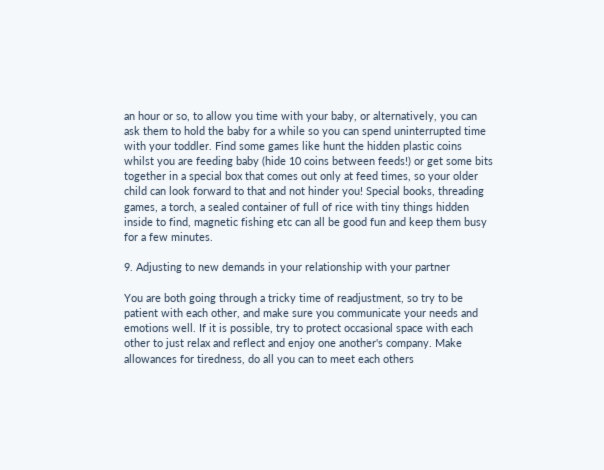an hour or so, to allow you time with your baby, or alternatively, you can ask them to hold the baby for a while so you can spend uninterrupted time with your toddler. Find some games like hunt the hidden plastic coins whilst you are feeding baby (hide 10 coins between feeds!) or get some bits together in a special box that comes out only at feed times, so your older child can look forward to that and not hinder you! Special books, threading games, a torch, a sealed container of full of rice with tiny things hidden inside to find, magnetic fishing etc can all be good fun and keep them busy for a few minutes.

9. Adjusting to new demands in your relationship with your partner

You are both going through a tricky time of readjustment, so try to be patient with each other, and make sure you communicate your needs and emotions well. If it is possible, try to protect occasional space with each other to just relax and reflect and enjoy one another's company. Make allowances for tiredness, do all you can to meet each others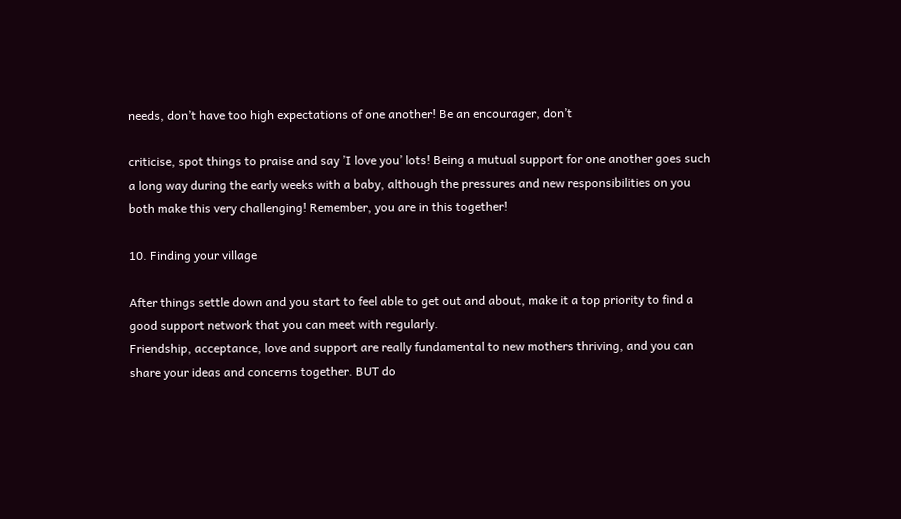needs, don’t have too high expectations of one another! Be an encourager, don’t

criticise, spot things to praise and say ’I love you’ lots! Being a mutual support for one another goes such a long way during the early weeks with a baby, although the pressures and new responsibilities on you both make this very challenging! Remember, you are in this together!

10. Finding your village

After things settle down and you start to feel able to get out and about, make it a top priority to find a good support network that you can meet with regularly.
Friendship, acceptance, love and support are really fundamental to new mothers thriving, and you can share your ideas and concerns together. BUT do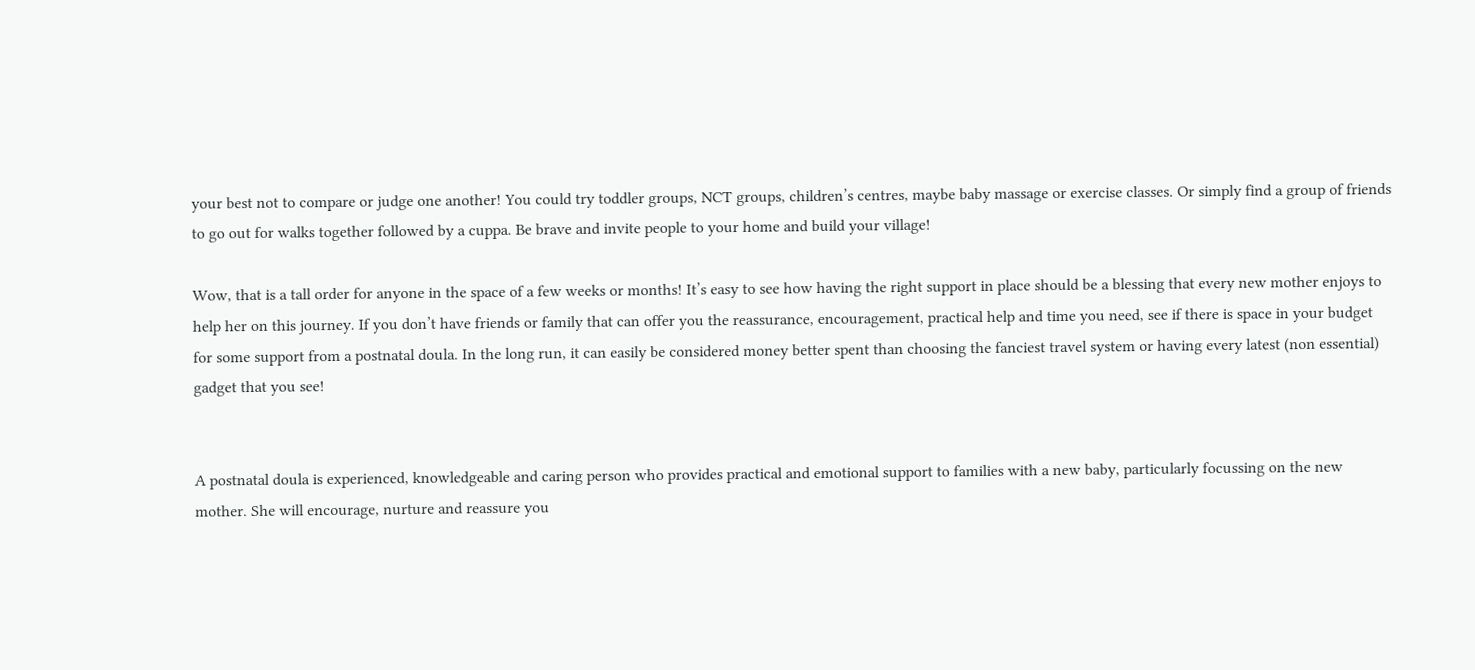your best not to compare or judge one another! You could try toddler groups, NCT groups, children’s centres, maybe baby massage or exercise classes. Or simply find a group of friends to go out for walks together followed by a cuppa. Be brave and invite people to your home and build your village!

Wow, that is a tall order for anyone in the space of a few weeks or months! It’s easy to see how having the right support in place should be a blessing that every new mother enjoys to help her on this journey. If you don’t have friends or family that can offer you the reassurance, encouragement, practical help and time you need, see if there is space in your budget for some support from a postnatal doula. In the long run, it can easily be considered money better spent than choosing the fanciest travel system or having every latest (non essential) gadget that you see!


A postnatal doula is experienced, knowledgeable and caring person who provides practical and emotional support to families with a new baby, particularly focussing on the new mother. She will encourage, nurture and reassure you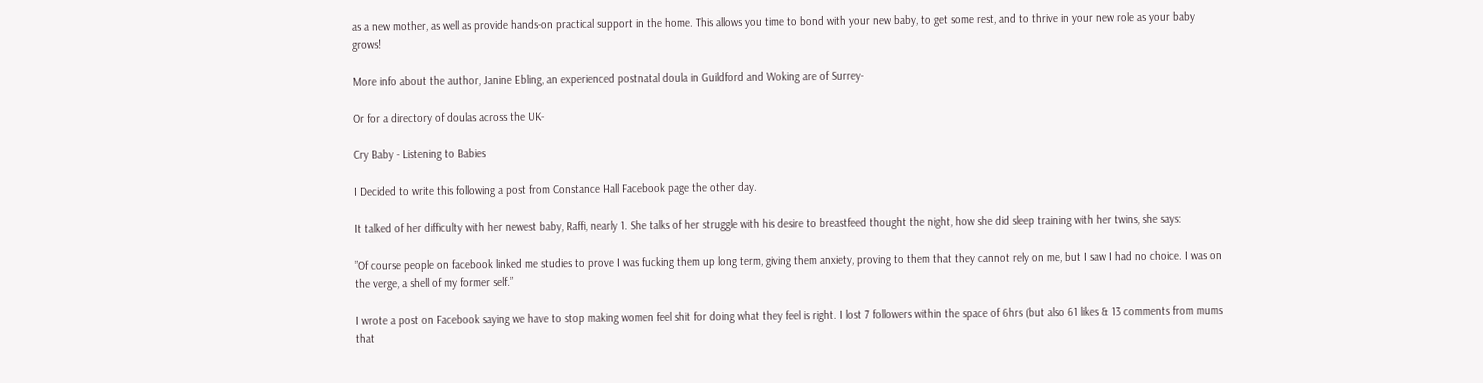as a new mother, as well as provide hands-on practical support in the home. This allows you time to bond with your new baby, to get some rest, and to thrive in your new role as your baby grows!

More info about the author, Janine Ebling, an experienced postnatal doula in Guildford and Woking are of Surrey-

Or for a directory of doulas across the UK-

Cry Baby - Listening to Babies

I Decided to write this following a post from Constance Hall Facebook page the other day.

It talked of her difficulty with her newest baby, Raffi, nearly 1. She talks of her struggle with his desire to breastfeed thought the night, how she did sleep training with her twins, she says:

”Of course people on facebook linked me studies to prove I was fucking them up long term, giving them anxiety, proving to them that they cannot rely on me, but I saw I had no choice. I was on the verge, a shell of my former self.”

I wrote a post on Facebook saying we have to stop making women feel shit for doing what they feel is right. I lost 7 followers within the space of 6hrs (but also 61 likes & 13 comments from mums that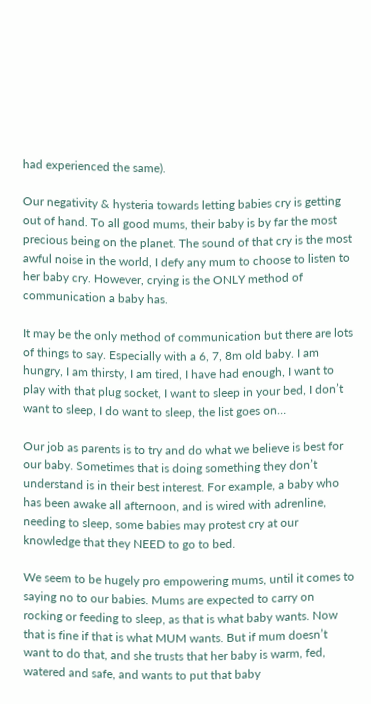had experienced the same).

Our negativity & hysteria towards letting babies cry is getting out of hand. To all good mums, their baby is by far the most precious being on the planet. The sound of that cry is the most awful noise in the world, I defy any mum to choose to listen to her baby cry. However, crying is the ONLY method of communication a baby has.

It may be the only method of communication but there are lots of things to say. Especially with a 6, 7, 8m old baby. I am hungry, I am thirsty, I am tired, I have had enough, I want to play with that plug socket, I want to sleep in your bed, I don’t want to sleep, I do want to sleep, the list goes on…

Our job as parents is to try and do what we believe is best for our baby. Sometimes that is doing something they don’t understand is in their best interest. For example, a baby who has been awake all afternoon, and is wired with adrenline, needing to sleep, some babies may protest cry at our knowledge that they NEED to go to bed.

We seem to be hugely pro empowering mums, until it comes to saying no to our babies. Mums are expected to carry on rocking or feeding to sleep, as that is what baby wants. Now that is fine if that is what MUM wants. But if mum doesn’t want to do that, and she trusts that her baby is warm, fed, watered and safe, and wants to put that baby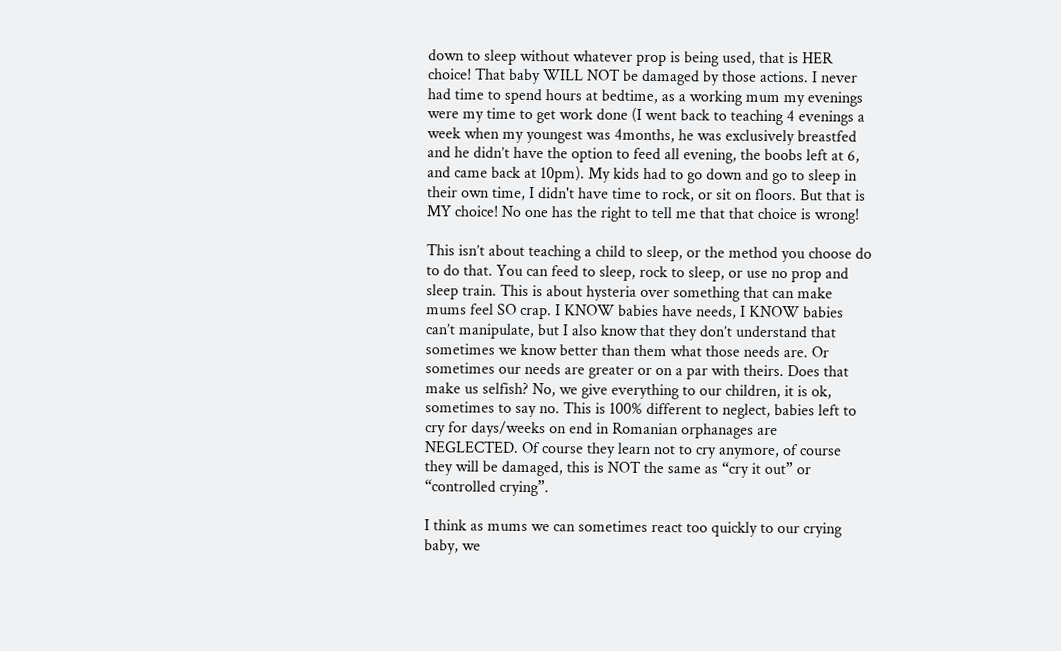down to sleep without whatever prop is being used, that is HER choice! That baby WILL NOT be damaged by those actions. I never had time to spend hours at bedtime, as a working mum my evenings were my time to get work done (I went back to teaching 4 evenings a week when my youngest was 4months, he was exclusively breastfed and he didn’t have the option to feed all evening, the boobs left at 6, and came back at 10pm). My kids had to go down and go to sleep in their own time, I didn't have time to rock, or sit on floors. But that is MY choice! No one has the right to tell me that that choice is wrong!

This isn’t about teaching a child to sleep, or the method you choose do to do that. You can feed to sleep, rock to sleep, or use no prop and sleep train. This is about hysteria over something that can make mums feel SO crap. I KNOW babies have needs, I KNOW babies can’t manipulate, but I also know that they don’t understand that sometimes we know better than them what those needs are. Or sometimes our needs are greater or on a par with theirs. Does that make us selfish? No, we give everything to our children, it is ok, sometimes to say no. This is 100% different to neglect, babies left to cry for days/weeks on end in Romanian orphanages are NEGLECTED. Of course they learn not to cry anymore, of course they will be damaged, this is NOT the same as “cry it out” or “controlled crying”.

I think as mums we can sometimes react too quickly to our crying baby, we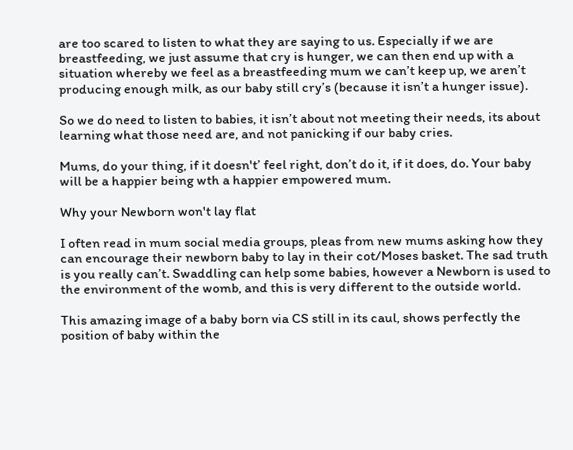are too scared to listen to what they are saying to us. Especially if we are breastfeeding, we just assume that cry is hunger, we can then end up with a situation whereby we feel as a breastfeeding mum we can’t keep up, we aren’t producing enough milk, as our baby still cry’s (because it isn’t a hunger issue).

So we do need to listen to babies, it isn’t about not meeting their needs, its about learning what those need are, and not panicking if our baby cries.

Mums, do your thing, if it doesn't’ feel right, don’t do it, if it does, do. Your baby will be a happier being wth a happier empowered mum.

Why your Newborn won't lay flat

I often read in mum social media groups, pleas from new mums asking how they can encourage their newborn baby to lay in their cot/Moses basket. The sad truth is you really can’t. Swaddling can help some babies, however a Newborn is used to the environment of the womb, and this is very different to the outside world.

This amazing image of a baby born via CS still in its caul, shows perfectly the position of baby within the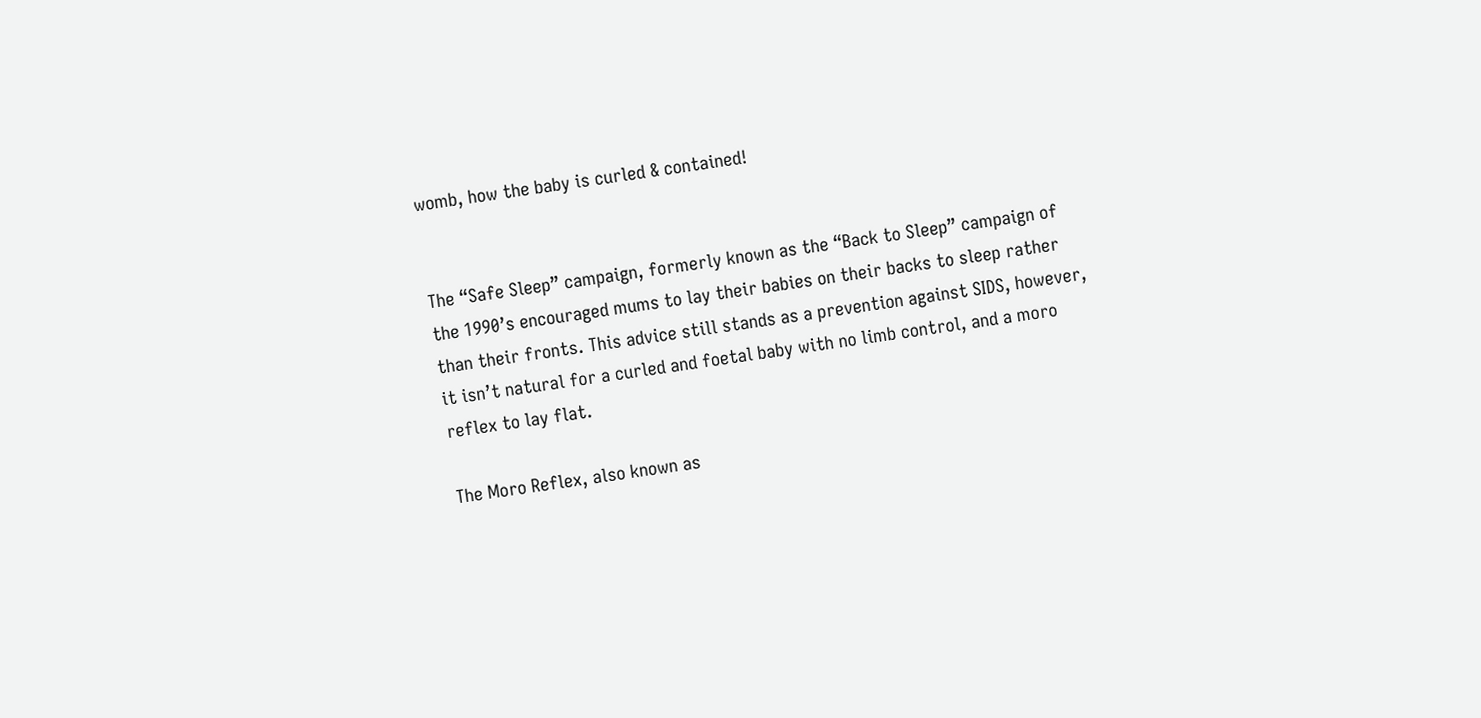womb, how the baby is curled & contained!


The “Safe Sleep” campaign, formerly known as the “Back to Sleep” campaign of the 1990’s encouraged mums to lay their babies on their backs to sleep rather than their fronts. This advice still stands as a prevention against SIDS, however, it isn’t natural for a curled and foetal baby with no limb control, and a moro reflex to lay flat.

The Moro Reflex, also known as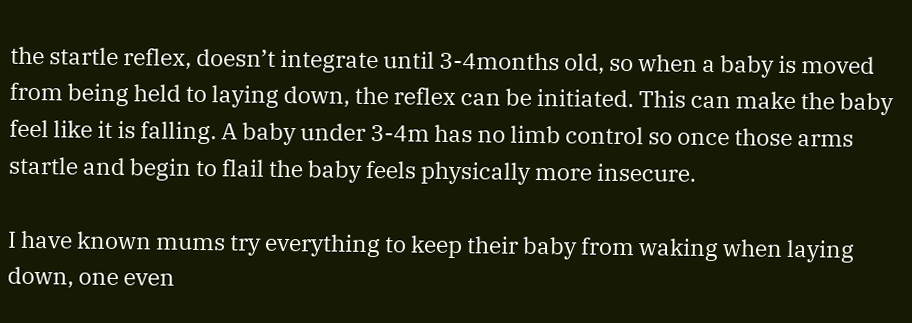the startle reflex, doesn’t integrate until 3-4months old, so when a baby is moved from being held to laying down, the reflex can be initiated. This can make the baby feel like it is falling. A baby under 3-4m has no limb control so once those arms startle and begin to flail the baby feels physically more insecure.

I have known mums try everything to keep their baby from waking when laying down, one even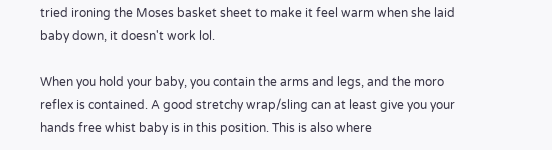tried ironing the Moses basket sheet to make it feel warm when she laid baby down, it doesn't work lol.

When you hold your baby, you contain the arms and legs, and the moro reflex is contained. A good stretchy wrap/sling can at least give you your hands free whist baby is in this position. This is also where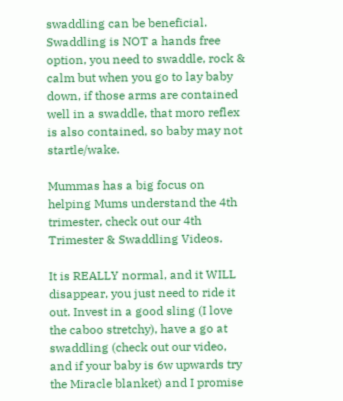swaddling can be beneficial. Swaddling is NOT a hands free option, you need to swaddle, rock & calm but when you go to lay baby down, if those arms are contained well in a swaddle, that moro reflex is also contained, so baby may not startle/wake.

Mummas has a big focus on helping Mums understand the 4th trimester, check out our 4th Trimester & Swaddling Videos.

It is REALLY normal, and it WILL disappear, you just need to ride it out. Invest in a good sling (I love the caboo stretchy), have a go at swaddling (check out our video, and if your baby is 6w upwards try the Miracle blanket) and I promise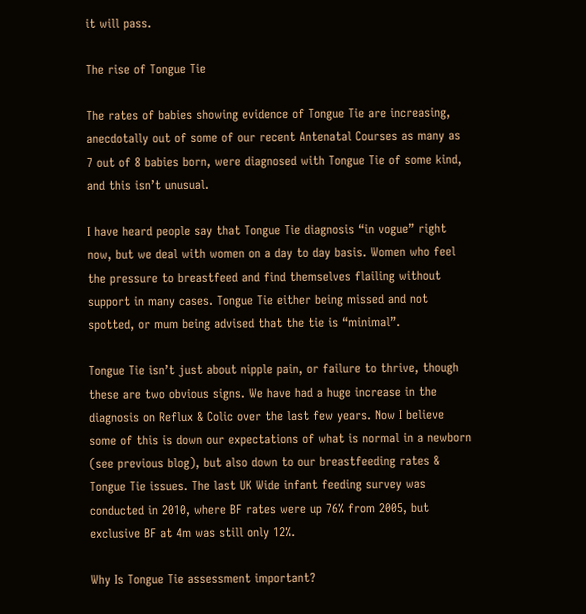it will pass.

The rise of Tongue Tie

The rates of babies showing evidence of Tongue Tie are increasing, anecdotally out of some of our recent Antenatal Courses as many as 7 out of 8 babies born, were diagnosed with Tongue Tie of some kind, and this isn’t unusual.

I have heard people say that Tongue Tie diagnosis “in vogue” right now, but we deal with women on a day to day basis. Women who feel the pressure to breastfeed and find themselves flailing without support in many cases. Tongue Tie either being missed and not spotted, or mum being advised that the tie is “minimal”.

Tongue Tie isn’t just about nipple pain, or failure to thrive, though these are two obvious signs. We have had a huge increase in the diagnosis on Reflux & Colic over the last few years. Now I believe some of this is down our expectations of what is normal in a newborn (see previous blog), but also down to our breastfeeding rates & Tongue Tie issues. The last UK Wide infant feeding survey was conducted in 2010, where BF rates were up 76% from 2005, but exclusive BF at 4m was still only 12%.

Why Is Tongue Tie assessment important?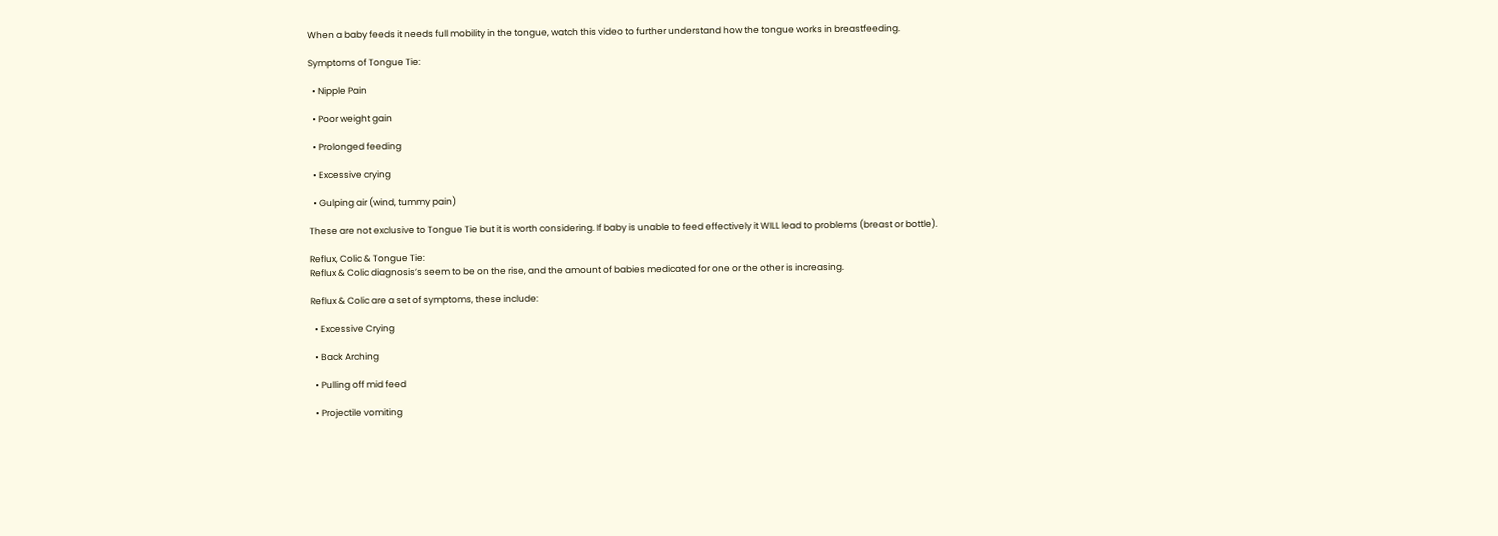When a baby feeds it needs full mobility in the tongue, watch this video to further understand how the tongue works in breastfeeding.

Symptoms of Tongue Tie:

  • Nipple Pain

  • Poor weight gain

  • Prolonged feeding

  • Excessive crying

  • Gulping air (wind, tummy pain)

These are not exclusive to Tongue Tie but it is worth considering. If baby is unable to feed effectively it WILL lead to problems (breast or bottle).

Reflux, Colic & Tongue Tie:
Reflux & Colic diagnosis’s seem to be on the rise, and the amount of babies medicated for one or the other is increasing.

Reflux & Colic are a set of symptoms, these include:

  • Excessive Crying

  • Back Arching

  • Pulling off mid feed

  • Projectile vomiting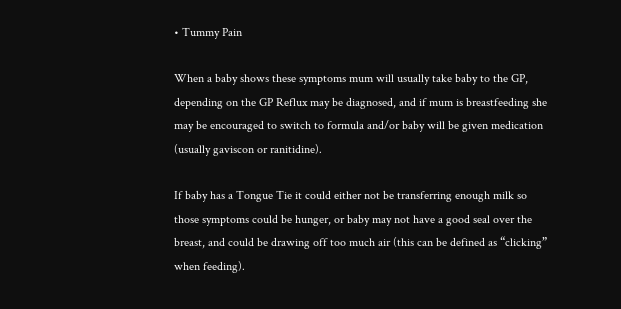• Tummy Pain

When a baby shows these symptoms mum will usually take baby to the GP, depending on the GP Reflux may be diagnosed, and if mum is breastfeeding she may be encouraged to switch to formula and/or baby will be given medication (usually gaviscon or ranitidine).

If baby has a Tongue Tie it could either not be transferring enough milk so those symptoms could be hunger, or baby may not have a good seal over the breast, and could be drawing off too much air (this can be defined as “clicking” when feeding).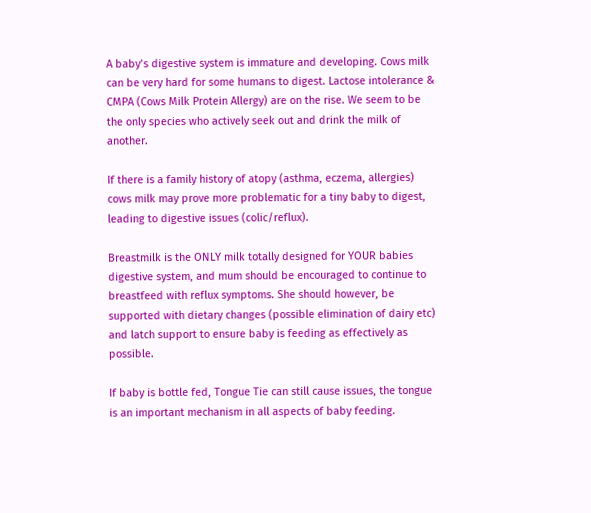A baby’s digestive system is immature and developing. Cows milk can be very hard for some humans to digest. Lactose intolerance & CMPA (Cows Milk Protein Allergy) are on the rise. We seem to be the only species who actively seek out and drink the milk of another.

If there is a family history of atopy (asthma, eczema, allergies) cows milk may prove more problematic for a tiny baby to digest, leading to digestive issues (colic/reflux).

Breastmilk is the ONLY milk totally designed for YOUR babies digestive system, and mum should be encouraged to continue to breastfeed with reflux symptoms. She should however, be supported with dietary changes (possible elimination of dairy etc) and latch support to ensure baby is feeding as effectively as possible.

If baby is bottle fed, Tongue Tie can still cause issues, the tongue is an important mechanism in all aspects of baby feeding.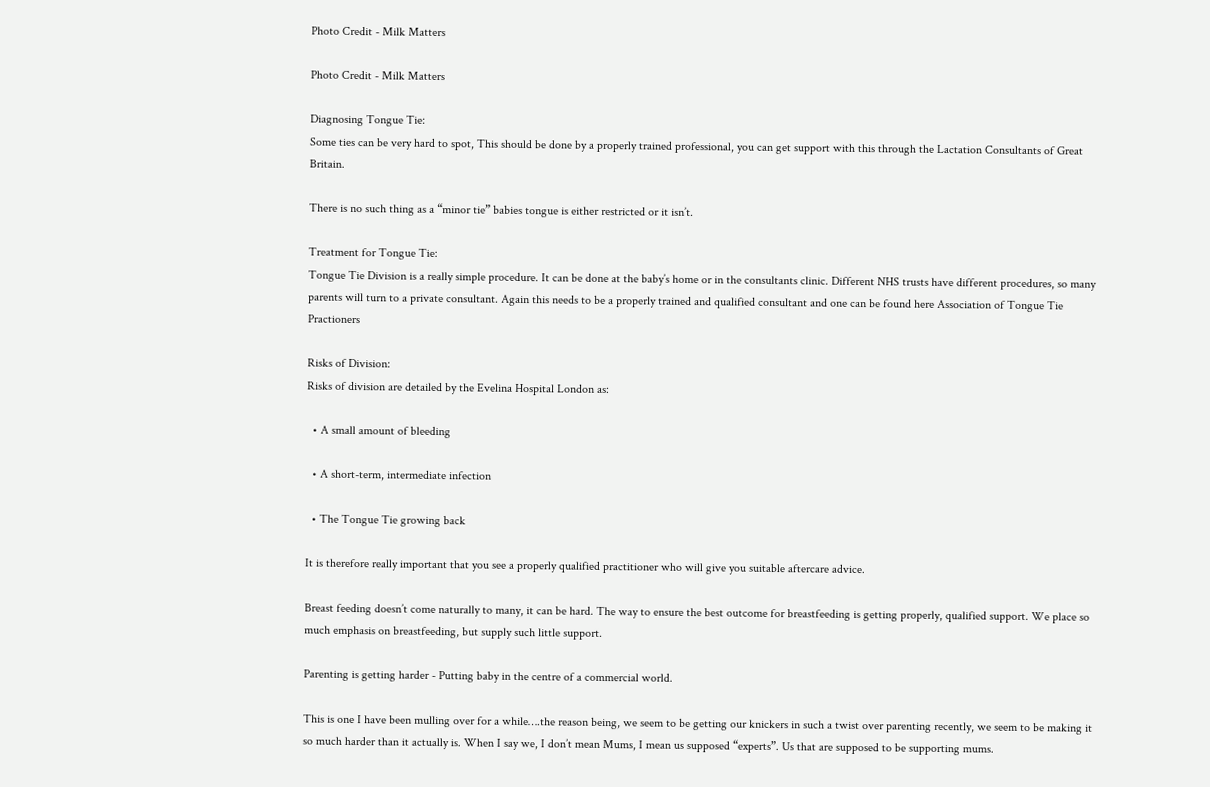Photo Credit - Milk Matters

Photo Credit - Milk Matters

Diagnosing Tongue Tie:
Some ties can be very hard to spot, This should be done by a properly trained professional, you can get support with this through the Lactation Consultants of Great Britain.

There is no such thing as a “minor tie” babies tongue is either restricted or it isn’t.

Treatment for Tongue Tie:
Tongue Tie Division is a really simple procedure. It can be done at the baby’s home or in the consultants clinic. Different NHS trusts have different procedures, so many parents will turn to a private consultant. Again this needs to be a properly trained and qualified consultant and one can be found here Association of Tongue Tie Practioners

Risks of Division:
Risks of division are detailed by the Evelina Hospital London as:

  • A small amount of bleeding

  • A short-term, intermediate infection

  • The Tongue Tie growing back

It is therefore really important that you see a properly qualified practitioner who will give you suitable aftercare advice.

Breast feeding doesn’t come naturally to many, it can be hard. The way to ensure the best outcome for breastfeeding is getting properly, qualified support. We place so much emphasis on breastfeeding, but supply such little support.

Parenting is getting harder - Putting baby in the centre of a commercial world.

This is one I have been mulling over for a while….the reason being, we seem to be getting our knickers in such a twist over parenting recently, we seem to be making it so much harder than it actually is. When I say we, I don’t mean Mums, I mean us supposed “experts”. Us that are supposed to be supporting mums.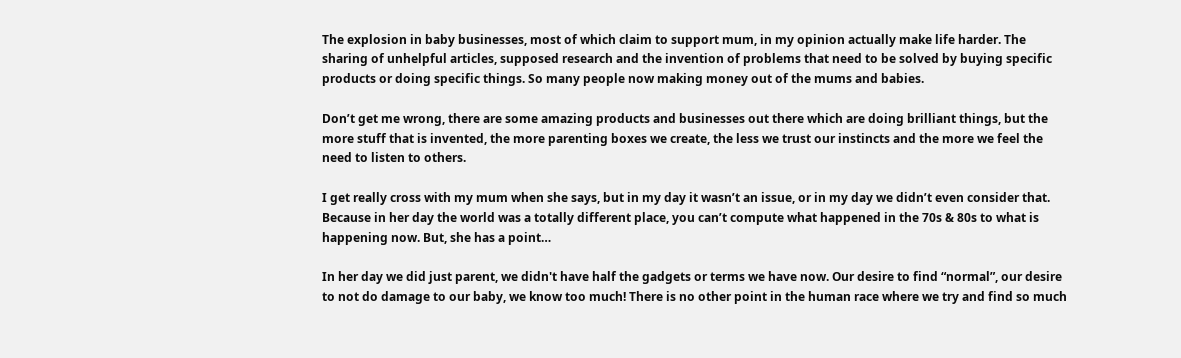The explosion in baby businesses, most of which claim to support mum, in my opinion actually make life harder. The sharing of unhelpful articles, supposed research and the invention of problems that need to be solved by buying specific products or doing specific things. So many people now making money out of the mums and babies.

Don’t get me wrong, there are some amazing products and businesses out there which are doing brilliant things, but the more stuff that is invented, the more parenting boxes we create, the less we trust our instincts and the more we feel the need to listen to others.

I get really cross with my mum when she says, but in my day it wasn’t an issue, or in my day we didn’t even consider that. Because in her day the world was a totally different place, you can’t compute what happened in the 70s & 80s to what is happening now. But, she has a point…

In her day we did just parent, we didn't have half the gadgets or terms we have now. Our desire to find “normal”, our desire to not do damage to our baby, we know too much! There is no other point in the human race where we try and find so much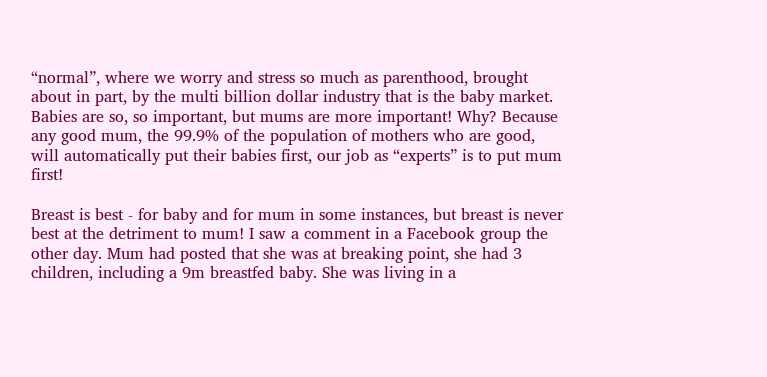“normal”, where we worry and stress so much as parenthood, brought about in part, by the multi billion dollar industry that is the baby market. Babies are so, so important, but mums are more important! Why? Because any good mum, the 99.9% of the population of mothers who are good, will automatically put their babies first, our job as “experts” is to put mum first!

Breast is best - for baby and for mum in some instances, but breast is never best at the detriment to mum! I saw a comment in a Facebook group the other day. Mum had posted that she was at breaking point, she had 3 children, including a 9m breastfed baby. She was living in a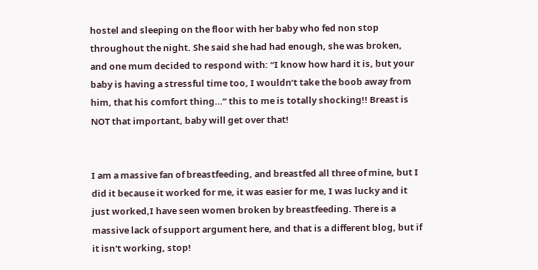hostel and sleeping on the floor with her baby who fed non stop throughout the night. She said she had had enough, she was broken, and one mum decided to respond with: “I know how hard it is, but your baby is having a stressful time too, I wouldn’t take the boob away from him, that his comfort thing…” this to me is totally shocking!! Breast is NOT that important, baby will get over that!


I am a massive fan of breastfeeding, and breastfed all three of mine, but I did it because it worked for me, it was easier for me, I was lucky and it just worked,I have seen women broken by breastfeeding. There is a massive lack of support argument here, and that is a different blog, but if it isn't working, stop!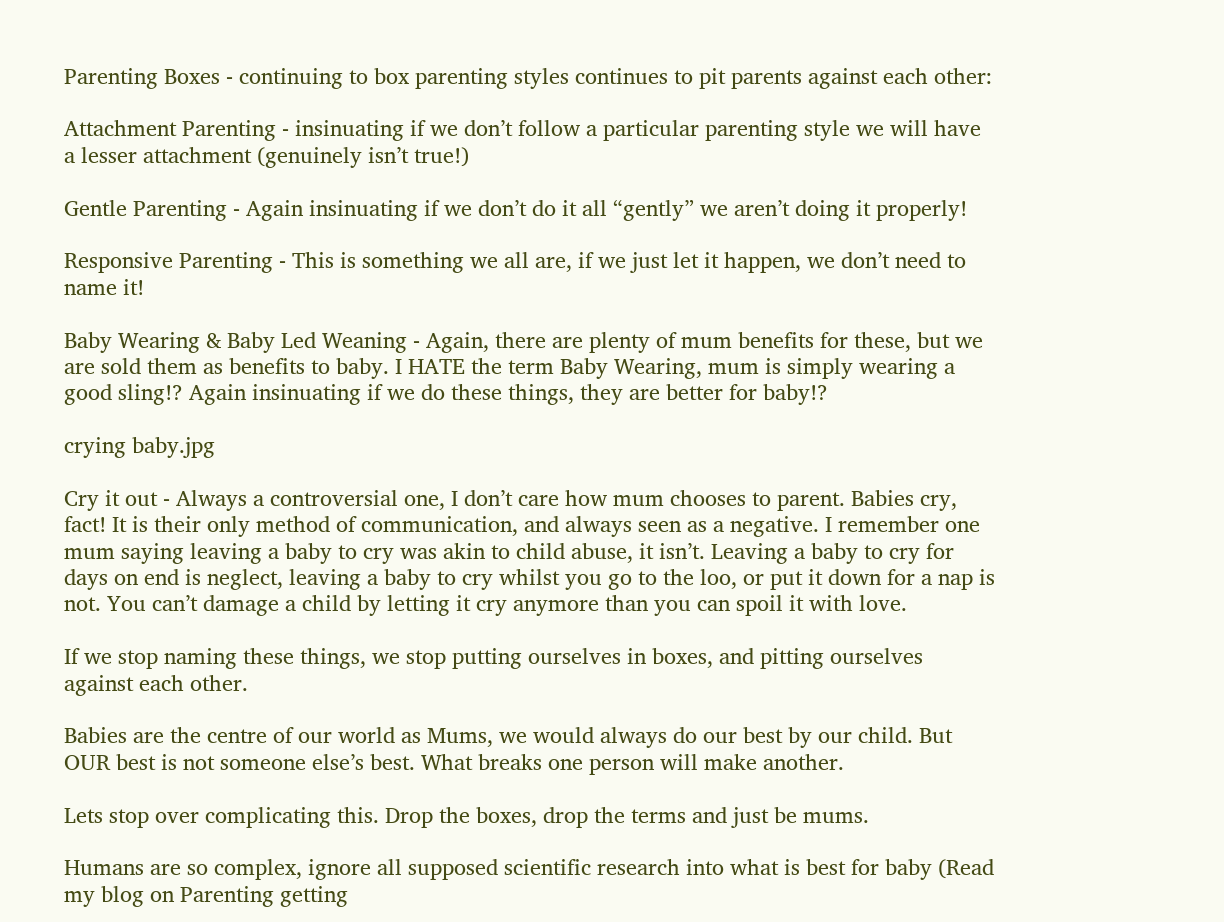Parenting Boxes - continuing to box parenting styles continues to pit parents against each other:

Attachment Parenting - insinuating if we don’t follow a particular parenting style we will have a lesser attachment (genuinely isn’t true!)

Gentle Parenting - Again insinuating if we don’t do it all “gently” we aren’t doing it properly!

Responsive Parenting - This is something we all are, if we just let it happen, we don’t need to name it!

Baby Wearing & Baby Led Weaning - Again, there are plenty of mum benefits for these, but we are sold them as benefits to baby. I HATE the term Baby Wearing, mum is simply wearing a good sling!? Again insinuating if we do these things, they are better for baby!?

crying baby.jpg

Cry it out - Always a controversial one, I don’t care how mum chooses to parent. Babies cry, fact! It is their only method of communication, and always seen as a negative. I remember one mum saying leaving a baby to cry was akin to child abuse, it isn’t. Leaving a baby to cry for days on end is neglect, leaving a baby to cry whilst you go to the loo, or put it down for a nap is not. You can’t damage a child by letting it cry anymore than you can spoil it with love.

If we stop naming these things, we stop putting ourselves in boxes, and pitting ourselves against each other.

Babies are the centre of our world as Mums, we would always do our best by our child. But OUR best is not someone else’s best. What breaks one person will make another.

Lets stop over complicating this. Drop the boxes, drop the terms and just be mums.

Humans are so complex, ignore all supposed scientific research into what is best for baby (Read my blog on Parenting getting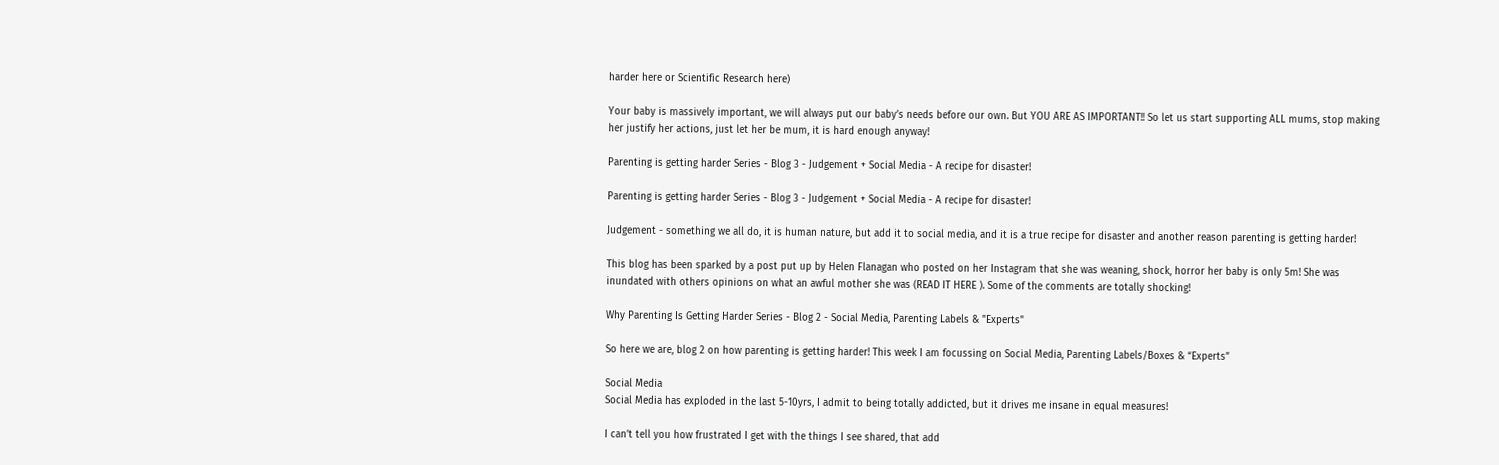harder here or Scientific Research here)

Your baby is massively important, we will always put our baby’s needs before our own. But YOU ARE AS IMPORTANT!! So let us start supporting ALL mums, stop making her justify her actions, just let her be mum, it is hard enough anyway!

Parenting is getting harder Series - Blog 3 - Judgement + Social Media - A recipe for disaster!

Parenting is getting harder Series - Blog 3 - Judgement + Social Media - A recipe for disaster!

Judgement - something we all do, it is human nature, but add it to social media, and it is a true recipe for disaster and another reason parenting is getting harder!

This blog has been sparked by a post put up by Helen Flanagan who posted on her Instagram that she was weaning, shock, horror her baby is only 5m! She was inundated with others opinions on what an awful mother she was (READ IT HERE ). Some of the comments are totally shocking!

Why Parenting Is Getting Harder Series - Blog 2 - Social Media, Parenting Labels & "Experts"

So here we are, blog 2 on how parenting is getting harder! This week I am focussing on Social Media, Parenting Labels/Boxes & “Experts”

Social Media
Social Media has exploded in the last 5-10yrs, I admit to being totally addicted, but it drives me insane in equal measures!

I can’t tell you how frustrated I get with the things I see shared, that add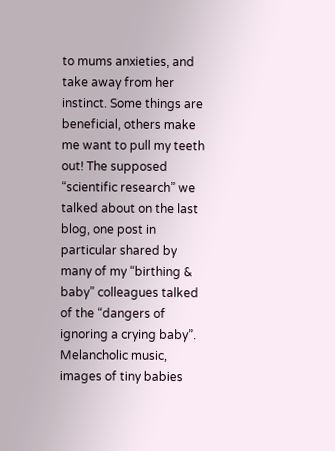to mums anxieties, and take away from her instinct. Some things are beneficial, others make me want to pull my teeth out! The supposed “scientific research” we talked about on the last blog, one post in particular shared by many of my “birthing & baby” colleagues talked of the “dangers of ignoring a crying baby”. Melancholic music, images of tiny babies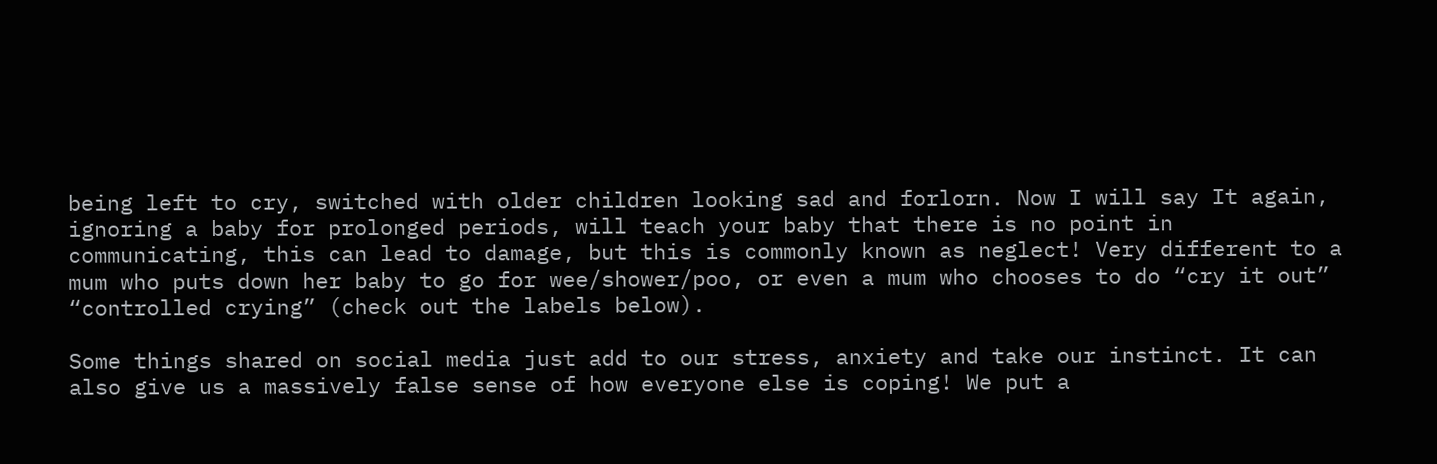being left to cry, switched with older children looking sad and forlorn. Now I will say It again, ignoring a baby for prolonged periods, will teach your baby that there is no point in communicating, this can lead to damage, but this is commonly known as neglect! Very different to a mum who puts down her baby to go for wee/shower/poo, or even a mum who chooses to do “cry it out” “controlled crying” (check out the labels below).

Some things shared on social media just add to our stress, anxiety and take our instinct. It can also give us a massively false sense of how everyone else is coping! We put a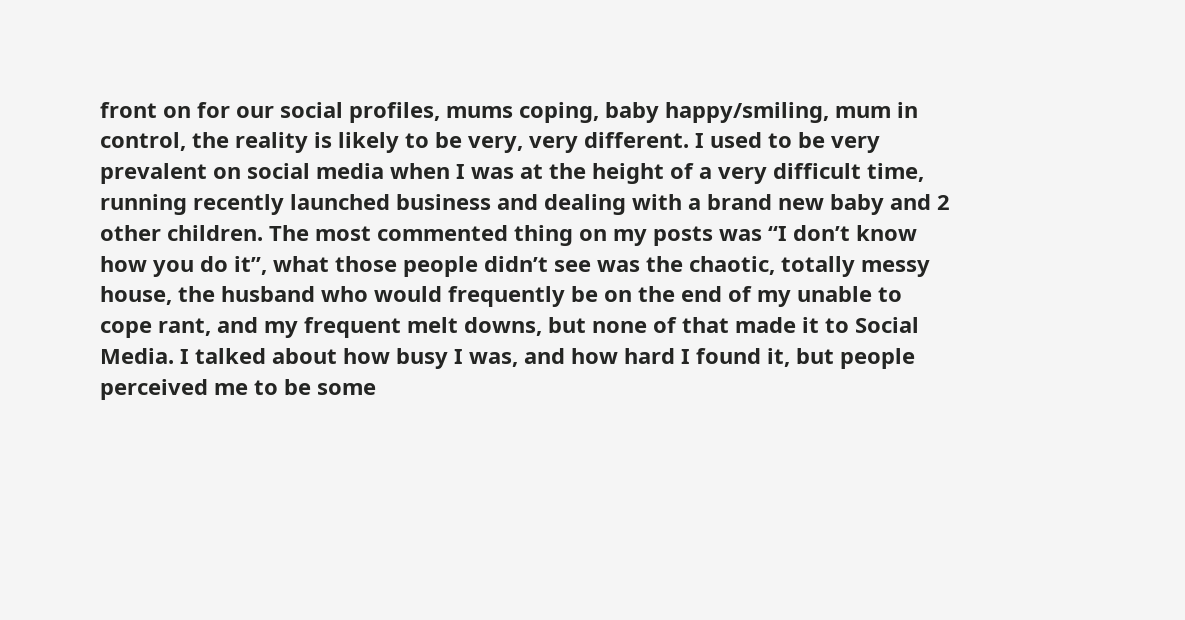front on for our social profiles, mums coping, baby happy/smiling, mum in control, the reality is likely to be very, very different. I used to be very prevalent on social media when I was at the height of a very difficult time, running recently launched business and dealing with a brand new baby and 2 other children. The most commented thing on my posts was “I don’t know how you do it”, what those people didn’t see was the chaotic, totally messy house, the husband who would frequently be on the end of my unable to cope rant, and my frequent melt downs, but none of that made it to Social Media. I talked about how busy I was, and how hard I found it, but people perceived me to be some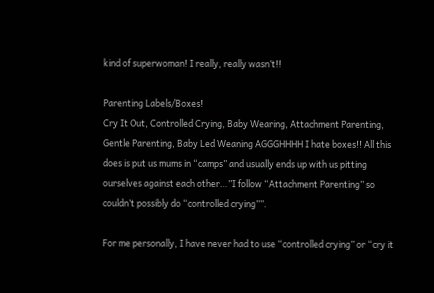kind of superwoman! I really, really wasn’t!!

Parenting Labels/Boxes!
Cry It Out, Controlled Crying, Baby Wearing, Attachment Parenting, Gentle Parenting, Baby Led Weaning AGGGHHHH I hate boxes!! All this does is put us mums in “camps” and usually ends up with us pitting ourselves against each other…”I follow “Attachment Parenting” so couldn’t possibly do “controlled crying””.

For me personally, I have never had to use “controlled crying” or “cry it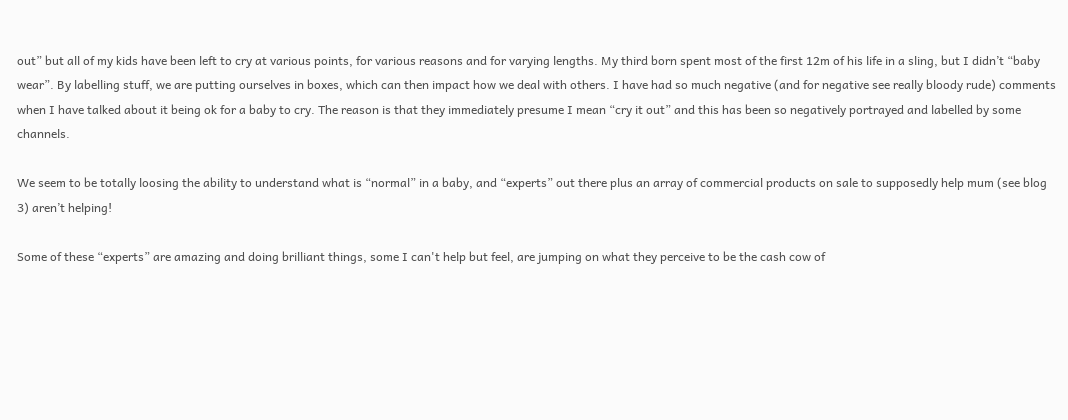out” but all of my kids have been left to cry at various points, for various reasons and for varying lengths. My third born spent most of the first 12m of his life in a sling, but I didn’t “baby wear”. By labelling stuff, we are putting ourselves in boxes, which can then impact how we deal with others. I have had so much negative (and for negative see really bloody rude) comments when I have talked about it being ok for a baby to cry. The reason is that they immediately presume I mean “cry it out” and this has been so negatively portrayed and labelled by some channels.

We seem to be totally loosing the ability to understand what is “normal” in a baby, and “experts” out there plus an array of commercial products on sale to supposedly help mum (see blog 3) aren’t helping!

Some of these “experts” are amazing and doing brilliant things, some I can't help but feel, are jumping on what they perceive to be the cash cow of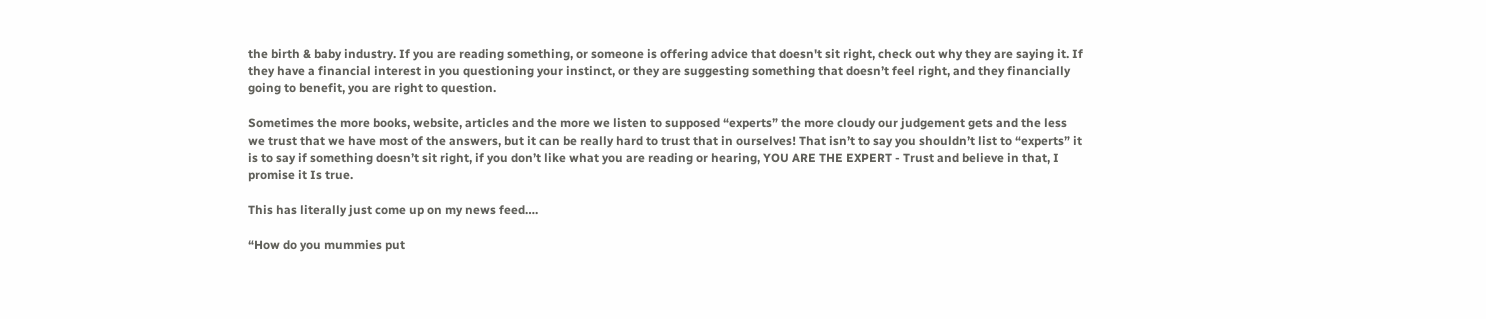the birth & baby industry. If you are reading something, or someone is offering advice that doesn't sit right, check out why they are saying it. If they have a financial interest in you questioning your instinct, or they are suggesting something that doesn’t feel right, and they financially going to benefit, you are right to question.

Sometimes the more books, website, articles and the more we listen to supposed “experts” the more cloudy our judgement gets and the less we trust that we have most of the answers, but it can be really hard to trust that in ourselves! That isn’t to say you shouldn’t list to “experts” it is to say if something doesn’t sit right, if you don’t like what you are reading or hearing, YOU ARE THE EXPERT - Trust and believe in that, I promise it Is true.

This has literally just come up on my news feed….

“How do you mummies put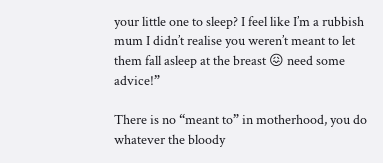your little one to sleep? I feel like I’m a rubbish mum I didn’t realise you weren’t meant to let them fall asleep at the breast 😖 need some advice!”

There is no “meant to” in motherhood, you do whatever the bloody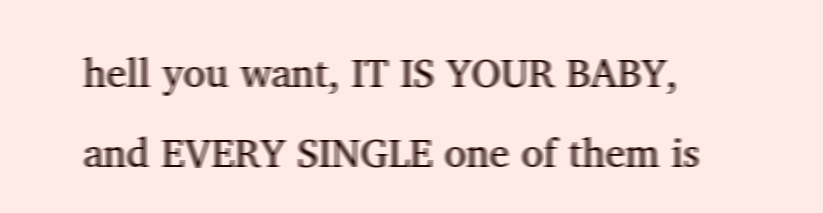hell you want, IT IS YOUR BABY, and EVERY SINGLE one of them is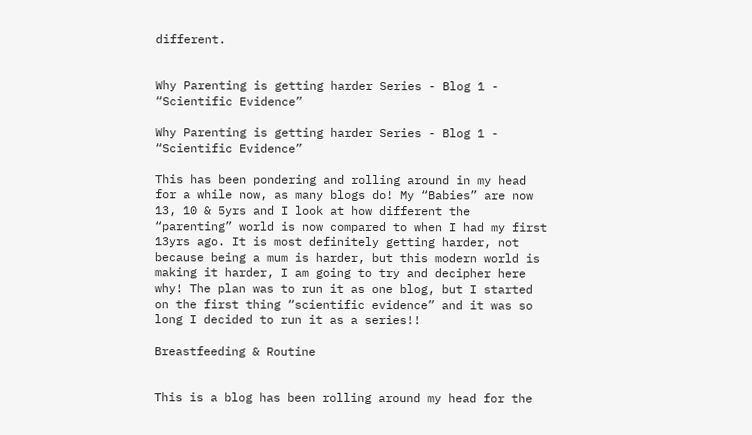different.


Why Parenting is getting harder Series - Blog 1 - “Scientific Evidence”

Why Parenting is getting harder Series - Blog 1 - “Scientific Evidence”

This has been pondering and rolling around in my head for a while now, as many blogs do! My “Babies” are now 13, 10 & 5yrs and I look at how different the “parenting” world is now compared to when I had my first 13yrs ago. It is most definitely getting harder, not because being a mum is harder, but this modern world is making it harder, I am going to try and decipher here why! The plan was to run it as one blog, but I started on the first thing “scientific evidence” and it was so long I decided to run it as a series!!

Breastfeeding & Routine


This is a blog has been rolling around my head for the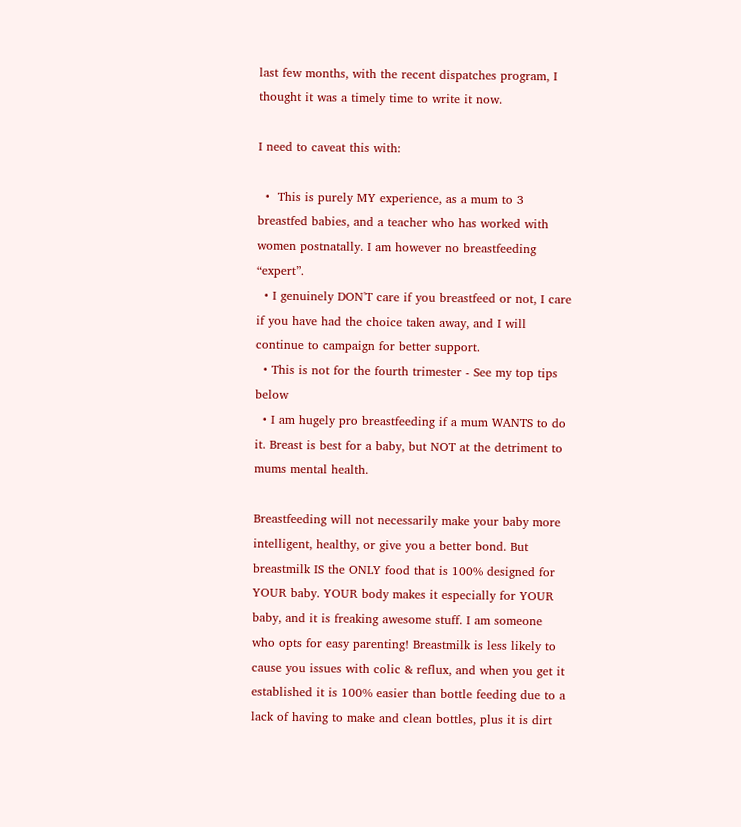last few months, with the recent dispatches program, I thought it was a timely time to write it now.

I need to caveat this with:

  •  This is purely MY experience, as a mum to 3 breastfed babies, and a teacher who has worked with  women postnatally. I am however no breastfeeding “expert”.
  • I genuinely DON'T care if you breastfeed or not, I care if you have had the choice taken away, and I will continue to campaign for better support.
  • This is not for the fourth trimester - See my top tips below
  • I am hugely pro breastfeeding if a mum WANTS to do it. Breast is best for a baby, but NOT at the detriment to mums mental health.

Breastfeeding will not necessarily make your baby more intelligent, healthy, or give you a better bond. But breastmilk IS the ONLY food that is 100% designed for YOUR baby. YOUR body makes it especially for YOUR baby, and it is freaking awesome stuff. I am someone who opts for easy parenting! Breastmilk is less likely to cause you issues with colic & reflux, and when you get it established it is 100% easier than bottle feeding due to a lack of having to make and clean bottles, plus it is dirt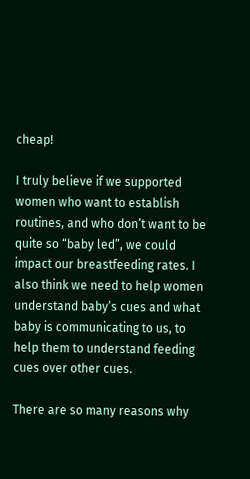cheap!

I truly believe if we supported women who want to establish routines, and who don’t want to be quite so “baby led”, we could impact our breastfeeding rates. I also think we need to help women understand baby’s cues and what baby is communicating to us, to help them to understand feeding cues over other cues.

There are so many reasons why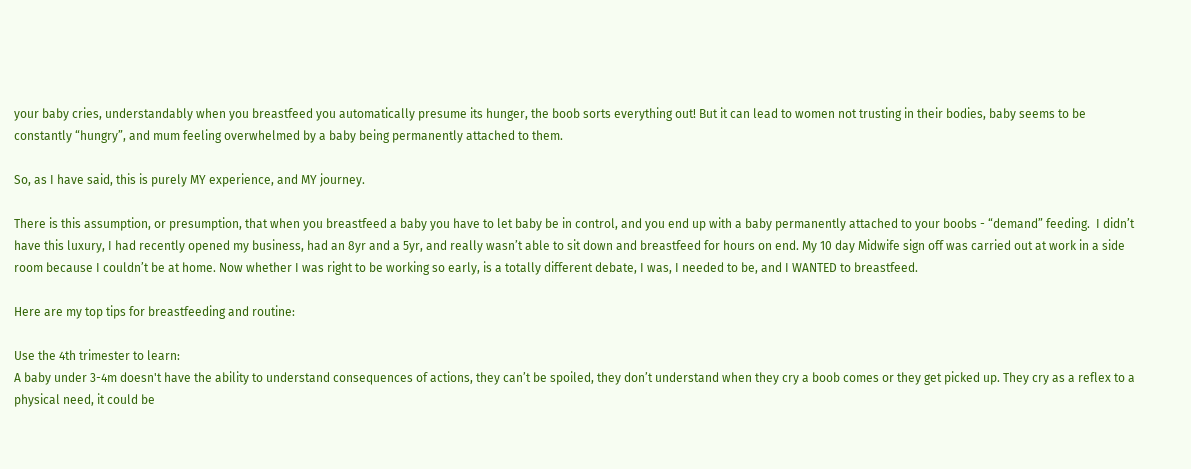your baby cries, understandably when you breastfeed you automatically presume its hunger, the boob sorts everything out! But it can lead to women not trusting in their bodies, baby seems to be constantly “hungry”, and mum feeling overwhelmed by a baby being permanently attached to them.

So, as I have said, this is purely MY experience, and MY journey.

There is this assumption, or presumption, that when you breastfeed a baby you have to let baby be in control, and you end up with a baby permanently attached to your boobs - “demand” feeding.  I didn’t have this luxury, I had recently opened my business, had an 8yr and a 5yr, and really wasn’t able to sit down and breastfeed for hours on end. My 10 day Midwife sign off was carried out at work in a side room because I couldn’t be at home. Now whether I was right to be working so early, is a totally different debate, I was, I needed to be, and I WANTED to breastfeed.

Here are my top tips for breastfeeding and routine:

Use the 4th trimester to learn:
A baby under 3-4m doesn't have the ability to understand consequences of actions, they can’t be spoiled, they don’t understand when they cry a boob comes or they get picked up. They cry as a reflex to a physical need, it could be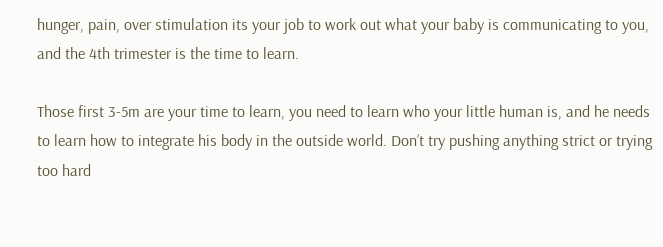hunger, pain, over stimulation its your job to work out what your baby is communicating to you, and the 4th trimester is the time to learn.

Those first 3-5m are your time to learn, you need to learn who your little human is, and he needs to learn how to integrate his body in the outside world. Don’t try pushing anything strict or trying too hard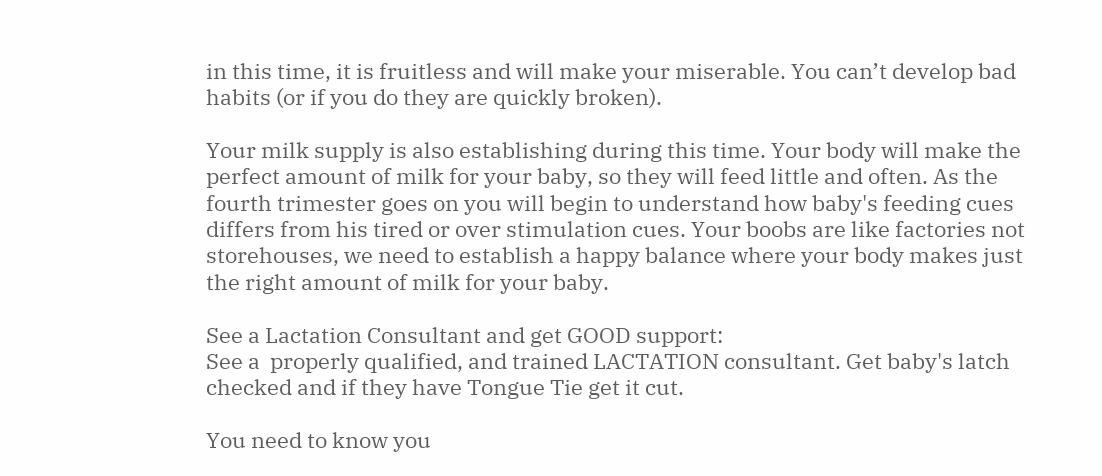in this time, it is fruitless and will make your miserable. You can’t develop bad habits (or if you do they are quickly broken).

Your milk supply is also establishing during this time. Your body will make the perfect amount of milk for your baby, so they will feed little and often. As the fourth trimester goes on you will begin to understand how baby's feeding cues differs from his tired or over stimulation cues. Your boobs are like factories not storehouses, we need to establish a happy balance where your body makes just the right amount of milk for your baby.

See a Lactation Consultant and get GOOD support:
See a  properly qualified, and trained LACTATION consultant. Get baby's latch checked and if they have Tongue Tie get it cut.

You need to know you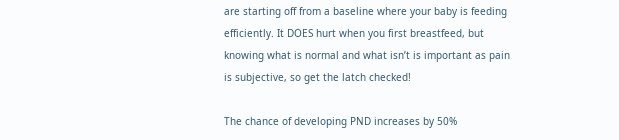are starting off from a baseline where your baby is feeding efficiently. It DOES hurt when you first breastfeed, but knowing what is normal and what isn’t is important as pain is subjective, so get the latch checked!

The chance of developing PND increases by 50%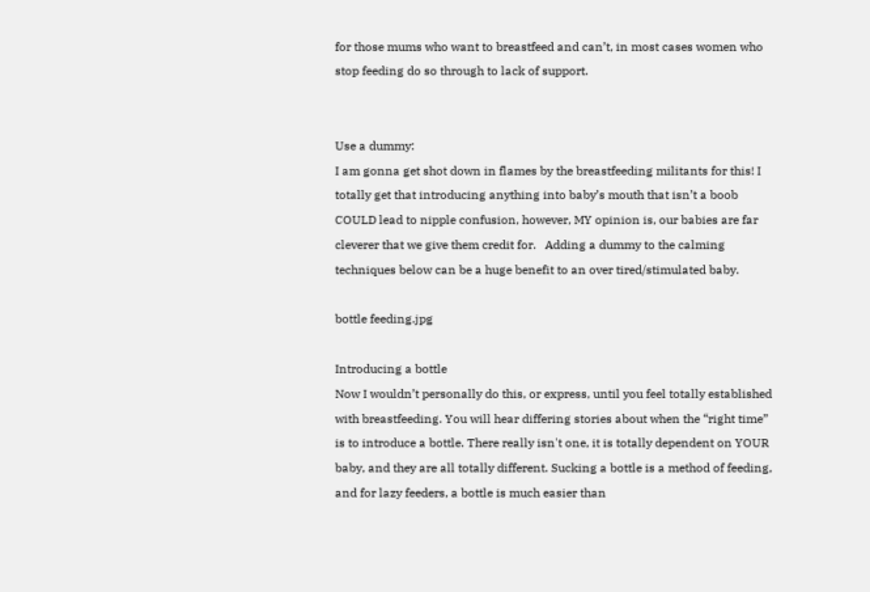for those mums who want to breastfeed and can’t, in most cases women who stop feeding do so through to lack of support.


Use a dummy:
I am gonna get shot down in flames by the breastfeeding militants for this! I totally get that introducing anything into baby’s mouth that isn’t a boob COULD lead to nipple confusion, however, MY opinion is, our babies are far cleverer that we give them credit for.   Adding a dummy to the calming techniques below can be a huge benefit to an over tired/stimulated baby.

bottle feeding.jpg

Introducing a bottle
Now I wouldn’t personally do this, or express, until you feel totally established with breastfeeding. You will hear differing stories about when the “right time” is to introduce a bottle. There really isn't one, it is totally dependent on YOUR baby, and they are all totally different. Sucking a bottle is a method of feeding, and for lazy feeders, a bottle is much easier than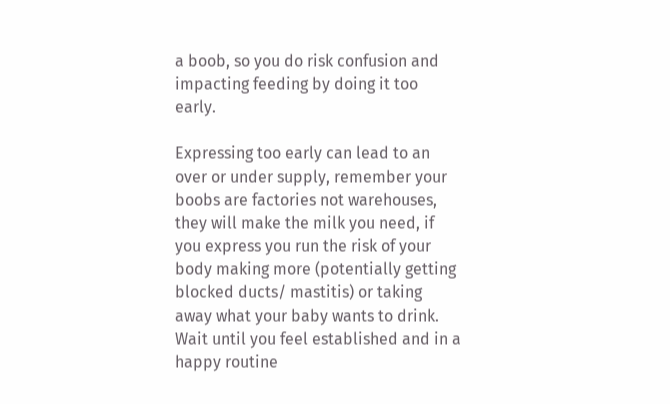a boob, so you do risk confusion and impacting feeding by doing it too early.

Expressing too early can lead to an over or under supply, remember your boobs are factories not warehouses, they will make the milk you need, if you express you run the risk of your body making more (potentially getting blocked ducts/ mastitis) or taking away what your baby wants to drink. Wait until you feel established and in a happy routine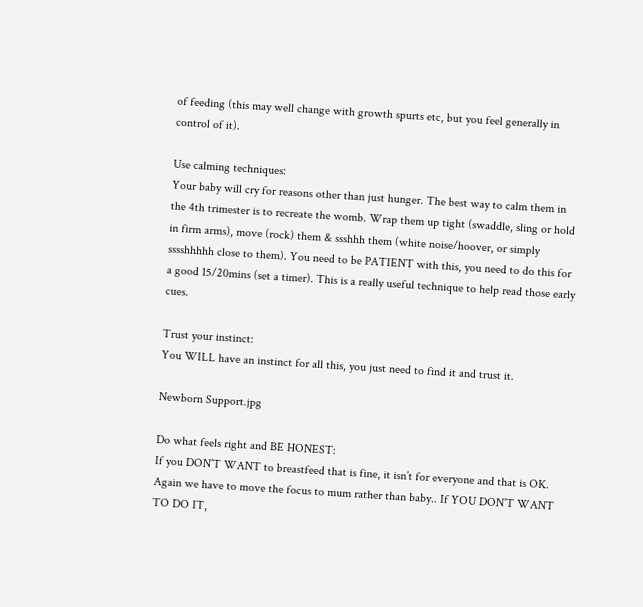of feeding (this may well change with growth spurts etc, but you feel generally in control of it).

Use calming techniques:
Your baby will cry for reasons other than just hunger. The best way to calm them in the 4th trimester is to recreate the womb. Wrap them up tight (swaddle, sling or hold in firm arms), move (rock) them & ssshhh them (white noise/hoover, or simply sssshhhhh close to them). You need to be PATIENT with this, you need to do this for a good 15/20mins (set a timer). This is a really useful technique to help read those early cues.

Trust your instinct:
You WILL have an instinct for all this, you just need to find it and trust it.

Newborn Support.jpg

Do what feels right and BE HONEST:
If you DON’T WANT to breastfeed that is fine, it isn’t for everyone and that is OK. Again we have to move the focus to mum rather than baby.. If YOU DON’T WANT TO DO IT,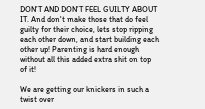DON’T AND DON’T FEEL GUILTY ABOUT IT. And don't make those that do feel guilty for their choice, lets stop ripping each other down, and start building each other up! Parenting is hard enough without all this added extra shit on top of it!

We are getting our knickers in such a twist over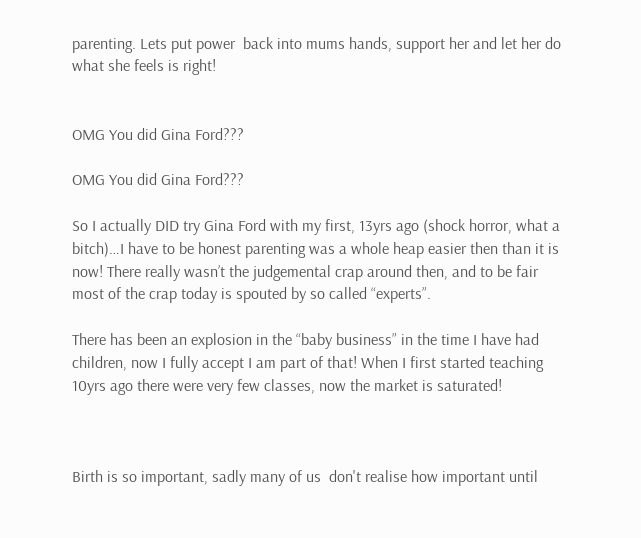parenting. Lets put power  back into mums hands, support her and let her do what she feels is right!


OMG You did Gina Ford???

OMG You did Gina Ford???

So I actually DID try Gina Ford with my first, 13yrs ago (shock horror, what a bitch)…I have to be honest parenting was a whole heap easier then than it is now! There really wasn’t the judgemental crap around then, and to be fair most of the crap today is spouted by so called “experts”.

There has been an explosion in the “baby business” in the time I have had children, now I fully accept I am part of that! When I first started teaching 10yrs ago there were very few classes, now the market is saturated!



Birth is so important, sadly many of us  don't realise how important until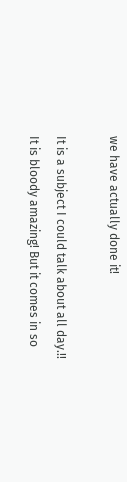we have actually done it!

It is a subject I could talk about all day.!! It is bloody amazing! But it comes in so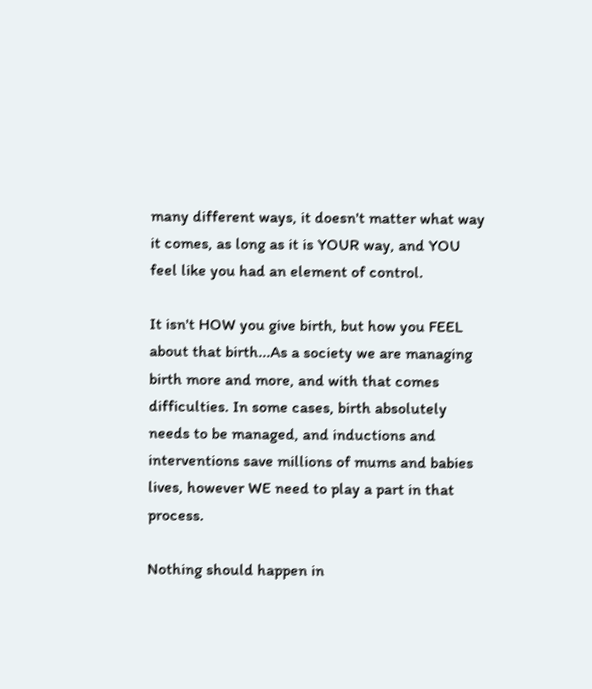many different ways, it doesn't matter what way it comes, as long as it is YOUR way, and YOU feel like you had an element of control.

It isn't HOW you give birth, but how you FEEL about that birth...As a society we are managing birth more and more, and with that comes difficulties. In some cases, birth absolutely needs to be managed, and inductions and interventions save millions of mums and babies lives, however WE need to play a part in that process.

Nothing should happen in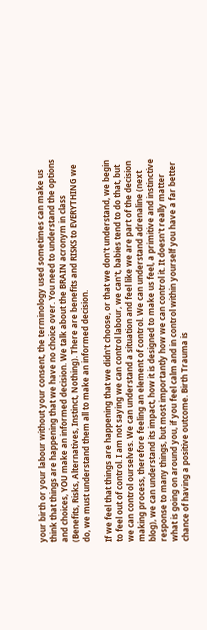your birth or your labour without your consent, the terminology used sometimes can make us think that things are happening that we have no choice over. You need to understand the options and choices, YOU make an informed decision. We talk about the BRAIN acronym in class (Benefits, Risks, Alternatives, Instinct, Nothing). There are benefits and RISKS to EVERYTHING we do, we must understand them all to make an informed decision.

If we feel that things are happening that we didn't choose, or that we don't understand, we begin to feel out of control. I am not saying we can control labour, we can't, babies tend to do that, but we can control ourselves. We can understand a situation and feel like we are part of the decision making process, therefore feeling an element of control. We can understand adrenaline (next blog), we can understand its impact, how it is designed to make us feel, a primitive and instinctive response to many things, but most importantly how we can control it. It doesn't really matter what is going on around you, if you feel calm and in control within yourself you have a far better chance of having a positive outcome. Birth Trauma is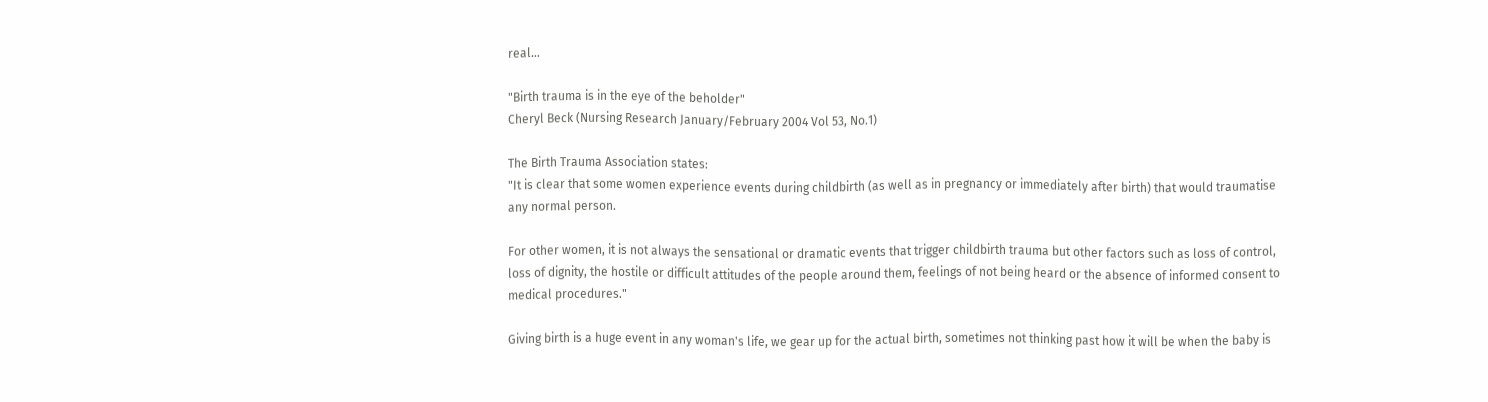real...

"Birth trauma is in the eye of the beholder"
Cheryl Beck (Nursing Research January/February 2004 Vol 53, No.1)

The Birth Trauma Association states:
"It is clear that some women experience events during childbirth (as well as in pregnancy or immediately after birth) that would traumatise any normal person.

For other women, it is not always the sensational or dramatic events that trigger childbirth trauma but other factors such as loss of control, loss of dignity, the hostile or difficult attitudes of the people around them, feelings of not being heard or the absence of informed consent to medical procedures."

Giving birth is a huge event in any woman's life, we gear up for the actual birth, sometimes not thinking past how it will be when the baby is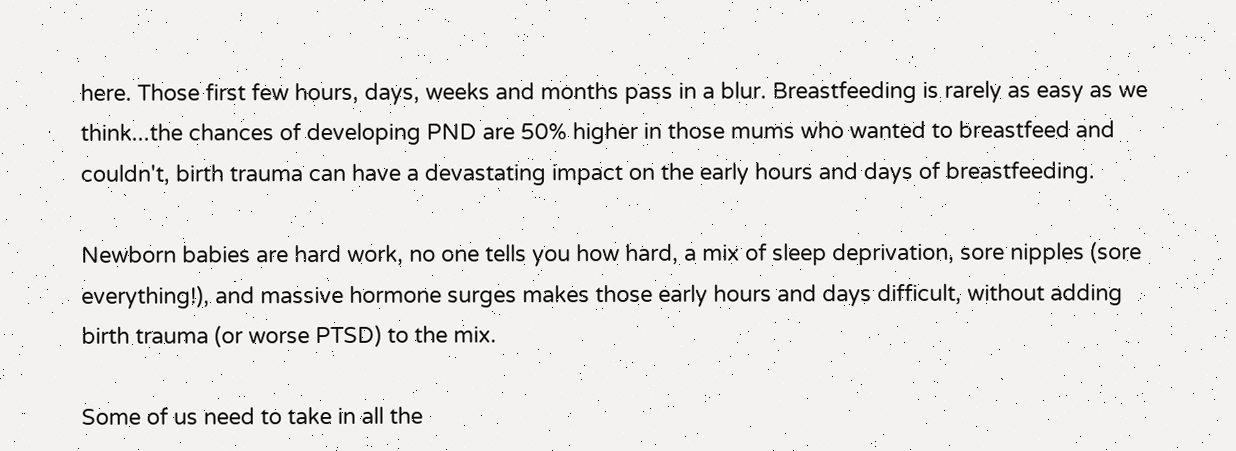here. Those first few hours, days, weeks and months pass in a blur. Breastfeeding is rarely as easy as we think...the chances of developing PND are 50% higher in those mums who wanted to breastfeed and couldn't, birth trauma can have a devastating impact on the early hours and days of breastfeeding.

Newborn babies are hard work, no one tells you how hard, a mix of sleep deprivation, sore nipples (sore everything!), and massive hormone surges makes those early hours and days difficult, without adding birth trauma (or worse PTSD) to the mix.

Some of us need to take in all the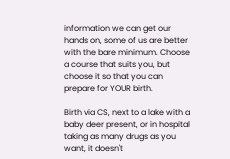information we can get our hands on, some of us are better with the bare minimum. Choose a course that suits you, but choose it so that you can prepare for YOUR birth.

Birth via CS, next to a lake with a baby deer present, or in hospital taking as many drugs as you want, it doesn't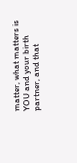matter, what matters is YOU and your birth partner, and that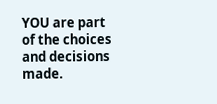YOU are part of the choices and decisions made.